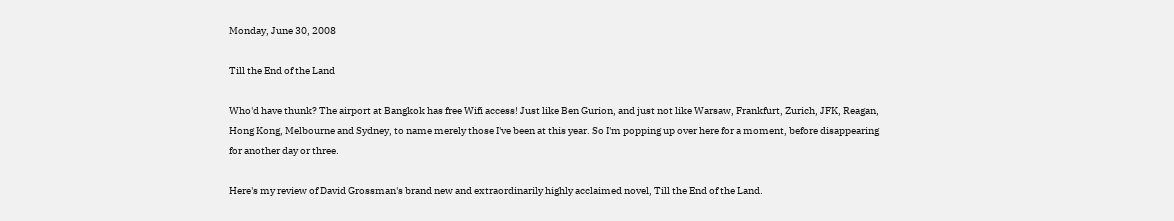Monday, June 30, 2008

Till the End of the Land

Who'd have thunk? The airport at Bangkok has free Wifi access! Just like Ben Gurion, and just not like Warsaw, Frankfurt, Zurich, JFK, Reagan, Hong Kong, Melbourne and Sydney, to name merely those I've been at this year. So I'm popping up over here for a moment, before disappearing for another day or three.

Here's my review of David Grossman's brand new and extraordinarily highly acclaimed novel, Till the End of the Land.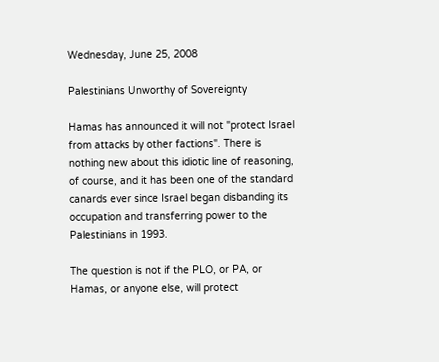Wednesday, June 25, 2008

Palestinians Unworthy of Sovereignty

Hamas has announced it will not "protect Israel from attacks by other factions". There is nothing new about this idiotic line of reasoning, of course, and it has been one of the standard canards ever since Israel began disbanding its occupation and transferring power to the Palestinians in 1993.

The question is not if the PLO, or PA, or Hamas, or anyone else, will protect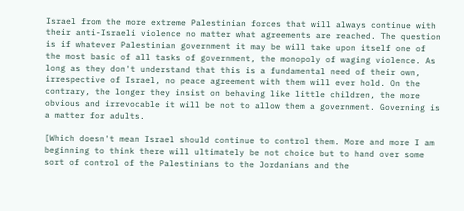Israel from the more extreme Palestinian forces that will always continue with their anti-Israeli violence no matter what agreements are reached. The question is if whatever Palestinian government it may be will take upon itself one of the most basic of all tasks of government, the monopoly of waging violence. As long as they don't understand that this is a fundamental need of their own, irrespective of Israel, no peace agreement with them will ever hold. On the contrary, the longer they insist on behaving like little children, the more obvious and irrevocable it will be not to allow them a government. Governing is a matter for adults.

[Which doesn't mean Israel should continue to control them. More and more I am beginning to think there will ultimately be not choice but to hand over some sort of control of the Palestinians to the Jordanians and the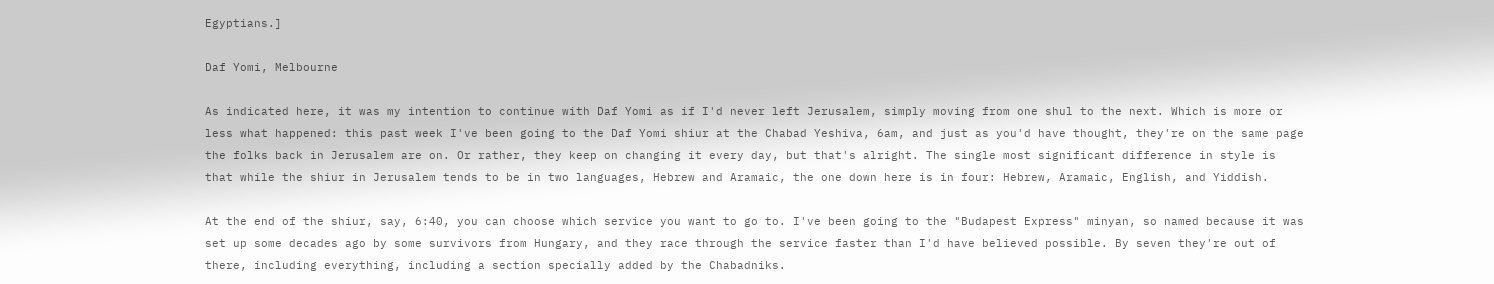Egyptians.]

Daf Yomi, Melbourne

As indicated here, it was my intention to continue with Daf Yomi as if I'd never left Jerusalem, simply moving from one shul to the next. Which is more or less what happened: this past week I've been going to the Daf Yomi shiur at the Chabad Yeshiva, 6am, and just as you'd have thought, they're on the same page the folks back in Jerusalem are on. Or rather, they keep on changing it every day, but that's alright. The single most significant difference in style is that while the shiur in Jerusalem tends to be in two languages, Hebrew and Aramaic, the one down here is in four: Hebrew, Aramaic, English, and Yiddish.

At the end of the shiur, say, 6:40, you can choose which service you want to go to. I've been going to the "Budapest Express" minyan, so named because it was set up some decades ago by some survivors from Hungary, and they race through the service faster than I'd have believed possible. By seven they're out of there, including everything, including a section specially added by the Chabadniks.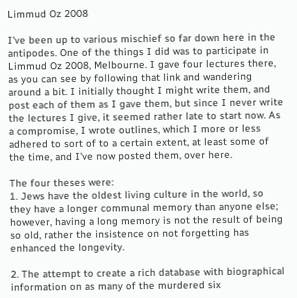Limmud Oz 2008

I've been up to various mischief so far down here in the antipodes. One of the things I did was to participate in Limmud Oz 2008, Melbourne. I gave four lectures there, as you can see by following that link and wandering around a bit. I initially thought I might write them, and post each of them as I gave them, but since I never write the lectures I give, it seemed rather late to start now. As a compromise, I wrote outlines, which I more or less adhered to sort of to a certain extent, at least some of the time, and I've now posted them, over here.

The four theses were:
1. Jews have the oldest living culture in the world, so they have a longer communal memory than anyone else; however, having a long memory is not the result of being so old, rather the insistence on not forgetting has enhanced the longevity.

2. The attempt to create a rich database with biographical information on as many of the murdered six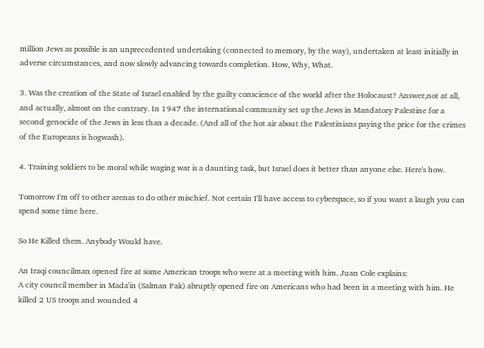million Jews as possible is an unprecedented undertaking (connected to memory, by the way), undertaken at least initially in adverse circumstances, and now slowly advancing towards completion. How, Why, What.

3. Was the creation of the State of Israel enabled by the guilty conscience of the world after the Holocaust? Answer,not at all, and actually, almost on the contrary. In 1947 the international community set up the Jews in Mandatory Palestine for a second genocide of the Jews in less than a decade. (And all of the hot air about the Palestinians paying the price for the crimes of the Europeans is hogwash).

4. Training soldiers to be moral while waging war is a daunting task, but Israel does it better than anyone else. Here's how.

Tomorrow I'm off to other arenas to do other mischief. Not certain I'll have access to cyberspace, so if you want a laugh you can spend some time here.

So He Killed them. Anybody Would have.

An Iraqi councilman opened fire at some American troops who were at a meeting with him. Juan Cole explains:
A city council member in Mada'in (Salman Pak) abruptly opened fire on Americans who had been in a meeting with him. He killed 2 US troops and wounded 4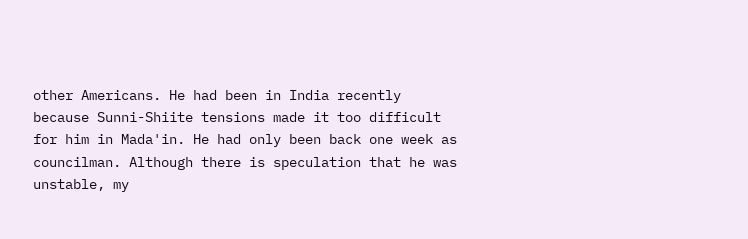other Americans. He had been in India recently because Sunni-Shiite tensions made it too difficult for him in Mada'in. He had only been back one week as councilman. Although there is speculation that he was unstable, my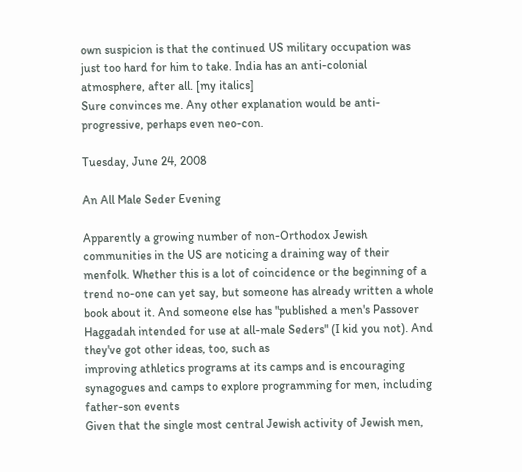own suspicion is that the continued US military occupation was just too hard for him to take. India has an anti-colonial atmosphere, after all. [my italics]
Sure convinces me. Any other explanation would be anti-progressive, perhaps even neo-con.

Tuesday, June 24, 2008

An All Male Seder Evening

Apparently a growing number of non-Orthodox Jewish communities in the US are noticing a draining way of their menfolk. Whether this is a lot of coincidence or the beginning of a trend no-one can yet say, but someone has already written a whole book about it. And someone else has "published a men's Passover Haggadah intended for use at all-male Seders" (I kid you not). And they've got other ideas, too, such as
improving athletics programs at its camps and is encouraging synagogues and camps to explore programming for men, including father-son events
Given that the single most central Jewish activity of Jewish men,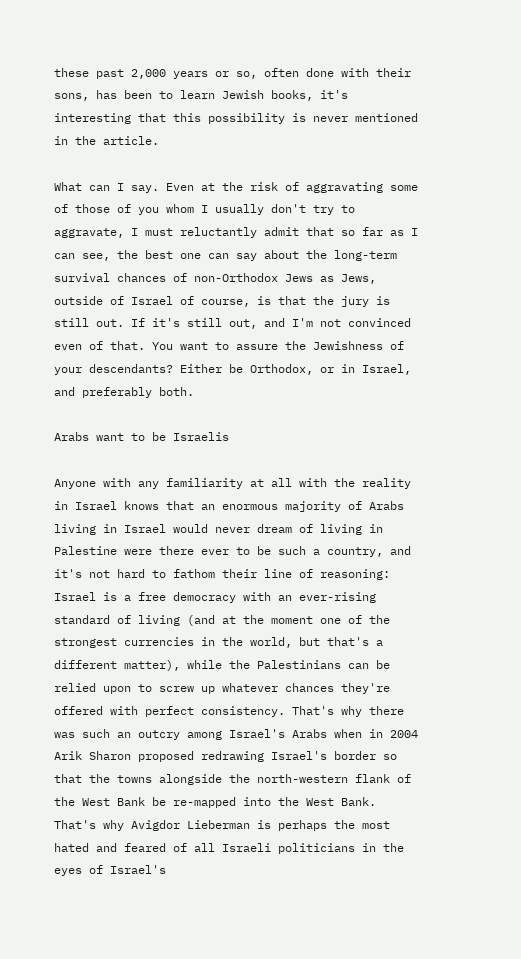these past 2,000 years or so, often done with their sons, has been to learn Jewish books, it's interesting that this possibility is never mentioned in the article.

What can I say. Even at the risk of aggravating some of those of you whom I usually don't try to aggravate, I must reluctantly admit that so far as I can see, the best one can say about the long-term survival chances of non-Orthodox Jews as Jews, outside of Israel of course, is that the jury is still out. If it's still out, and I'm not convinced even of that. You want to assure the Jewishness of your descendants? Either be Orthodox, or in Israel, and preferably both.

Arabs want to be Israelis

Anyone with any familiarity at all with the reality in Israel knows that an enormous majority of Arabs living in Israel would never dream of living in Palestine were there ever to be such a country, and it's not hard to fathom their line of reasoning: Israel is a free democracy with an ever-rising standard of living (and at the moment one of the strongest currencies in the world, but that's a different matter), while the Palestinians can be relied upon to screw up whatever chances they're offered with perfect consistency. That's why there was such an outcry among Israel's Arabs when in 2004 Arik Sharon proposed redrawing Israel's border so that the towns alongside the north-western flank of the West Bank be re-mapped into the West Bank. That's why Avigdor Lieberman is perhaps the most hated and feared of all Israeli politicians in the eyes of Israel's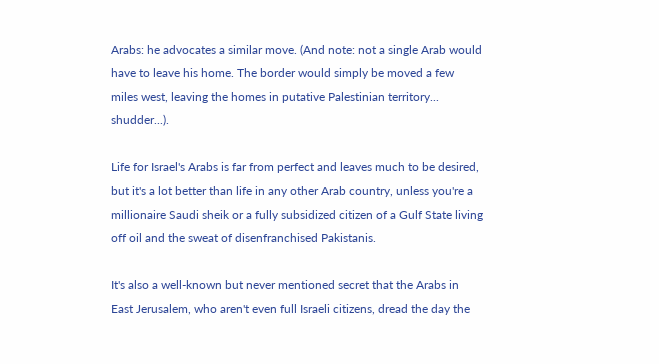Arabs: he advocates a similar move. (And note: not a single Arab would have to leave his home. The border would simply be moved a few miles west, leaving the homes in putative Palestinian territory... shudder...).

Life for Israel's Arabs is far from perfect and leaves much to be desired, but it's a lot better than life in any other Arab country, unless you're a millionaire Saudi sheik or a fully subsidized citizen of a Gulf State living off oil and the sweat of disenfranchised Pakistanis.

It's also a well-known but never mentioned secret that the Arabs in East Jerusalem, who aren't even full Israeli citizens, dread the day the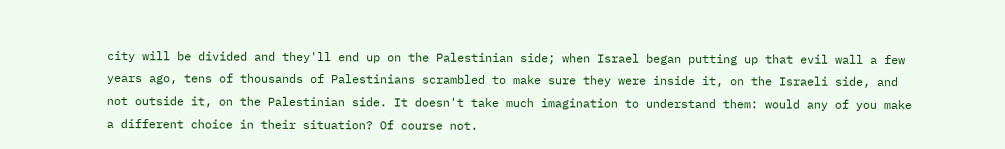city will be divided and they'll end up on the Palestinian side; when Israel began putting up that evil wall a few years ago, tens of thousands of Palestinians scrambled to make sure they were inside it, on the Israeli side, and not outside it, on the Palestinian side. It doesn't take much imagination to understand them: would any of you make a different choice in their situation? Of course not.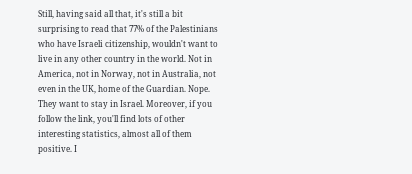Still, having said all that, it's still a bit surprising to read that 77% of the Palestinians who have Israeli citizenship, wouldn't want to live in any other country in the world. Not in America, not in Norway, not in Australia, not even in the UK, home of the Guardian. Nope. They want to stay in Israel. Moreover, if you follow the link, you'll find lots of other interesting statistics, almost all of them positive. I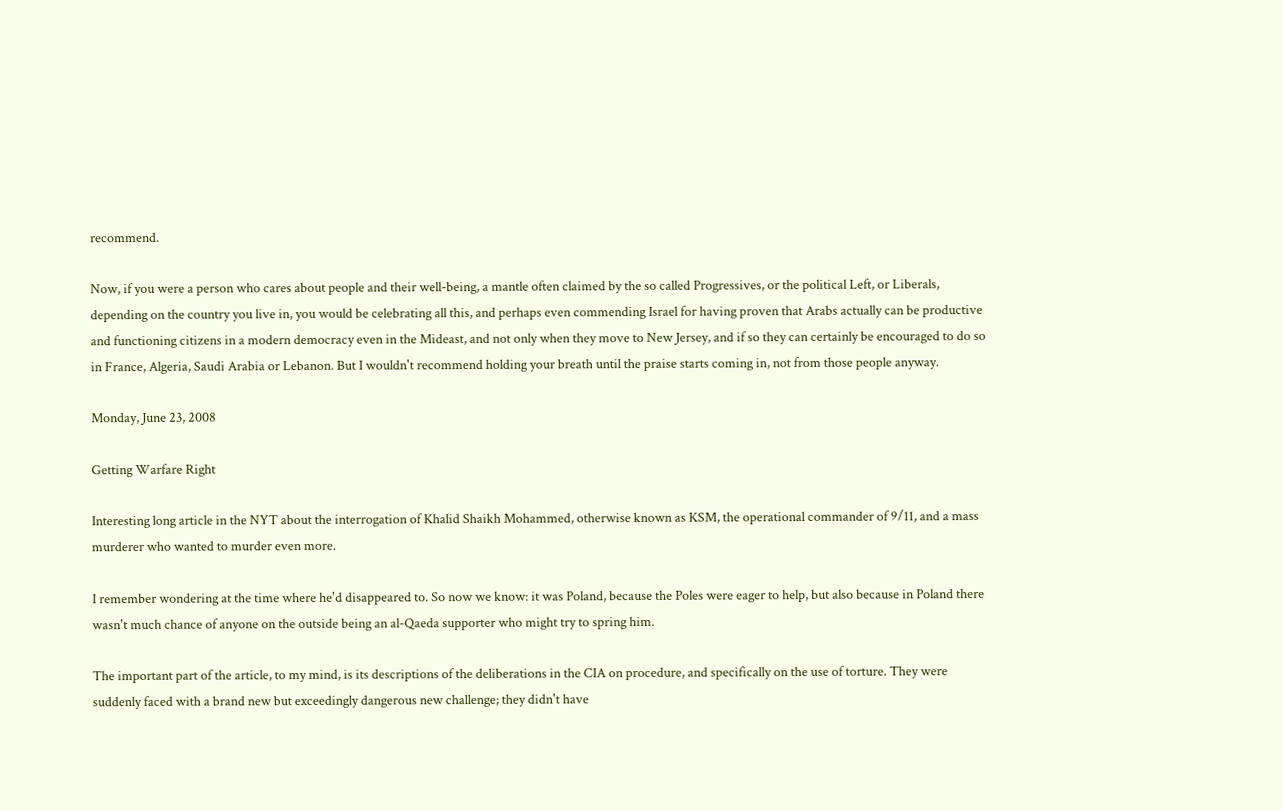recommend.

Now, if you were a person who cares about people and their well-being, a mantle often claimed by the so called Progressives, or the political Left, or Liberals, depending on the country you live in, you would be celebrating all this, and perhaps even commending Israel for having proven that Arabs actually can be productive and functioning citizens in a modern democracy even in the Mideast, and not only when they move to New Jersey, and if so they can certainly be encouraged to do so in France, Algeria, Saudi Arabia or Lebanon. But I wouldn't recommend holding your breath until the praise starts coming in, not from those people anyway.

Monday, June 23, 2008

Getting Warfare Right

Interesting long article in the NYT about the interrogation of Khalid Shaikh Mohammed, otherwise known as KSM, the operational commander of 9/11, and a mass murderer who wanted to murder even more.

I remember wondering at the time where he'd disappeared to. So now we know: it was Poland, because the Poles were eager to help, but also because in Poland there wasn't much chance of anyone on the outside being an al-Qaeda supporter who might try to spring him.

The important part of the article, to my mind, is its descriptions of the deliberations in the CIA on procedure, and specifically on the use of torture. They were suddenly faced with a brand new but exceedingly dangerous new challenge; they didn't have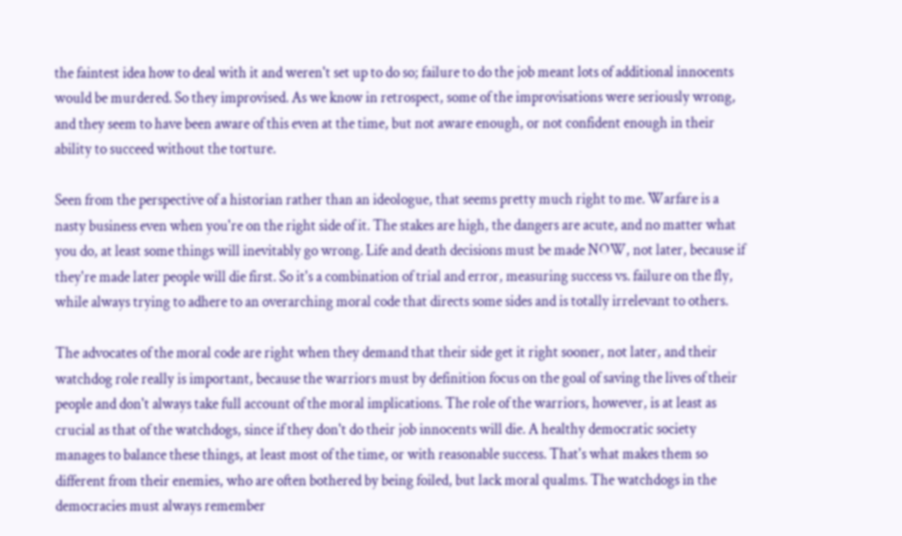the faintest idea how to deal with it and weren't set up to do so; failure to do the job meant lots of additional innocents would be murdered. So they improvised. As we know in retrospect, some of the improvisations were seriously wrong, and they seem to have been aware of this even at the time, but not aware enough, or not confident enough in their ability to succeed without the torture.

Seen from the perspective of a historian rather than an ideologue, that seems pretty much right to me. Warfare is a nasty business even when you're on the right side of it. The stakes are high, the dangers are acute, and no matter what you do, at least some things will inevitably go wrong. Life and death decisions must be made NOW, not later, because if they're made later people will die first. So it's a combination of trial and error, measuring success vs. failure on the fly, while always trying to adhere to an overarching moral code that directs some sides and is totally irrelevant to others.

The advocates of the moral code are right when they demand that their side get it right sooner, not later, and their watchdog role really is important, because the warriors must by definition focus on the goal of saving the lives of their people and don't always take full account of the moral implications. The role of the warriors, however, is at least as crucial as that of the watchdogs, since if they don't do their job innocents will die. A healthy democratic society manages to balance these things, at least most of the time, or with reasonable success. That's what makes them so different from their enemies, who are often bothered by being foiled, but lack moral qualms. The watchdogs in the democracies must always remember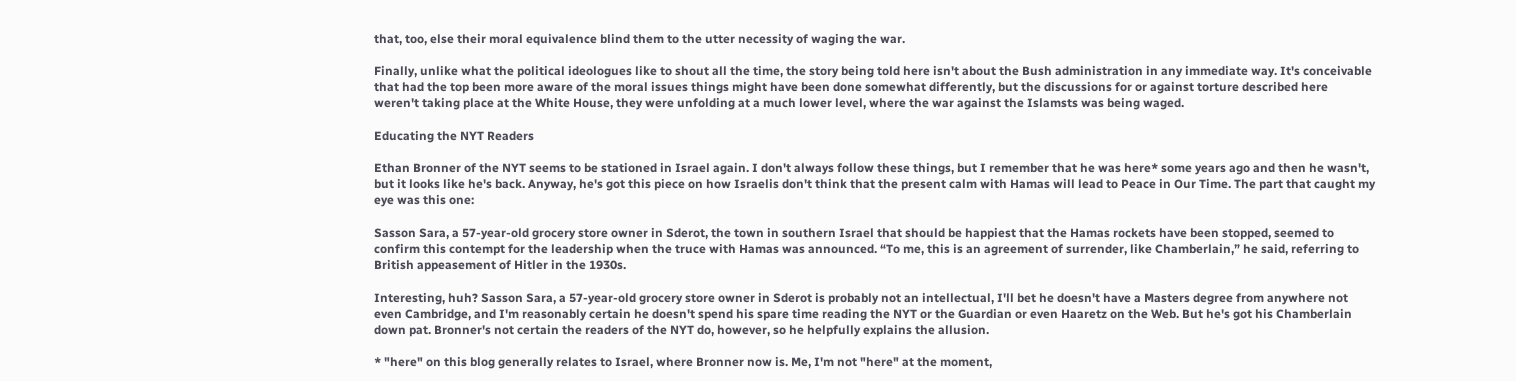that, too, else their moral equivalence blind them to the utter necessity of waging the war.

Finally, unlike what the political ideologues like to shout all the time, the story being told here isn't about the Bush administration in any immediate way. It's conceivable that had the top been more aware of the moral issues things might have been done somewhat differently, but the discussions for or against torture described here weren't taking place at the White House, they were unfolding at a much lower level, where the war against the Islamsts was being waged.

Educating the NYT Readers

Ethan Bronner of the NYT seems to be stationed in Israel again. I don't always follow these things, but I remember that he was here* some years ago and then he wasn't, but it looks like he's back. Anyway, he's got this piece on how Israelis don't think that the present calm with Hamas will lead to Peace in Our Time. The part that caught my eye was this one:

Sasson Sara, a 57-year-old grocery store owner in Sderot, the town in southern Israel that should be happiest that the Hamas rockets have been stopped, seemed to confirm this contempt for the leadership when the truce with Hamas was announced. “To me, this is an agreement of surrender, like Chamberlain,” he said, referring to British appeasement of Hitler in the 1930s.

Interesting, huh? Sasson Sara, a 57-year-old grocery store owner in Sderot is probably not an intellectual, I'll bet he doesn't have a Masters degree from anywhere not even Cambridge, and I'm reasonably certain he doesn't spend his spare time reading the NYT or the Guardian or even Haaretz on the Web. But he's got his Chamberlain down pat. Bronner's not certain the readers of the NYT do, however, so he helpfully explains the allusion.

* "here" on this blog generally relates to Israel, where Bronner now is. Me, I'm not "here" at the moment,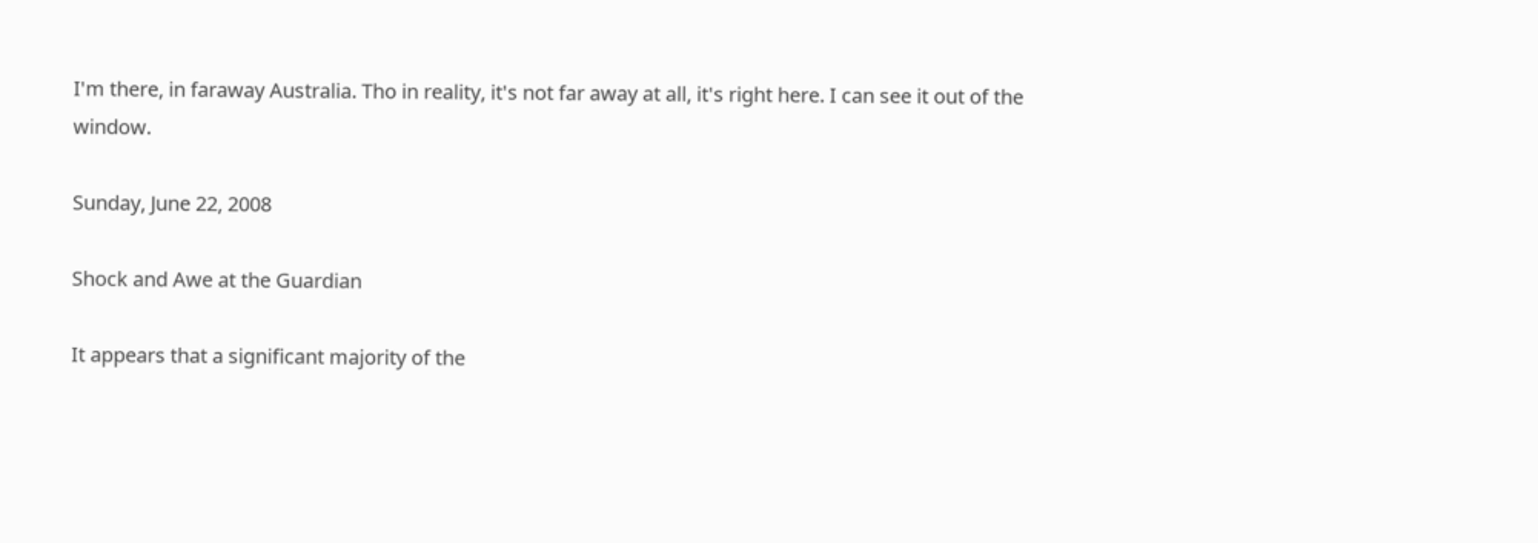I'm there, in faraway Australia. Tho in reality, it's not far away at all, it's right here. I can see it out of the window.

Sunday, June 22, 2008

Shock and Awe at the Guardian

It appears that a significant majority of the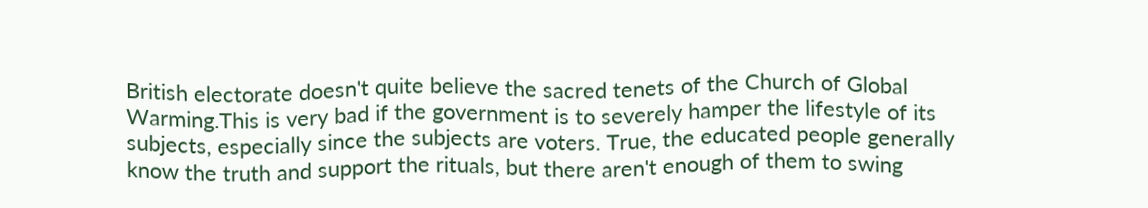British electorate doesn't quite believe the sacred tenets of the Church of Global Warming.This is very bad if the government is to severely hamper the lifestyle of its subjects, especially since the subjects are voters. True, the educated people generally know the truth and support the rituals, but there aren't enough of them to swing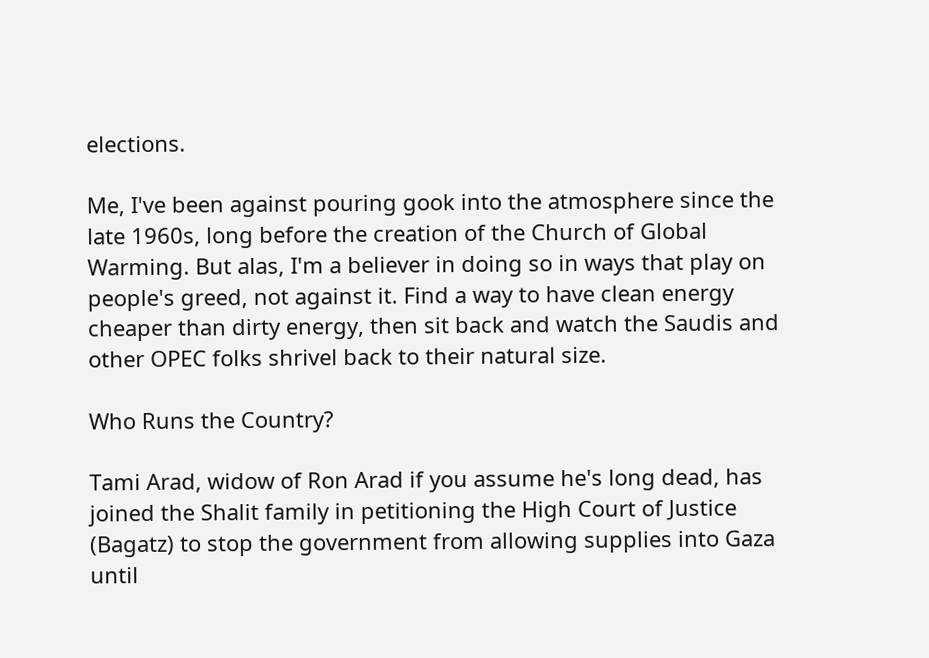elections.

Me, I've been against pouring gook into the atmosphere since the late 1960s, long before the creation of the Church of Global Warming. But alas, I'm a believer in doing so in ways that play on people's greed, not against it. Find a way to have clean energy cheaper than dirty energy, then sit back and watch the Saudis and other OPEC folks shrivel back to their natural size.

Who Runs the Country?

Tami Arad, widow of Ron Arad if you assume he's long dead, has joined the Shalit family in petitioning the High Court of Justice (Bagatz) to stop the government from allowing supplies into Gaza until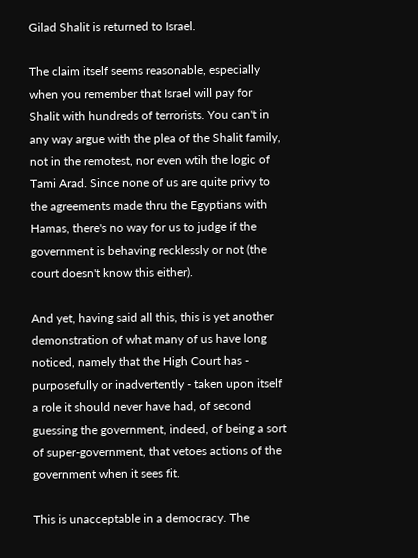Gilad Shalit is returned to Israel.

The claim itself seems reasonable, especially when you remember that Israel will pay for Shalit with hundreds of terrorists. You can't in any way argue with the plea of the Shalit family, not in the remotest, nor even wtih the logic of Tami Arad. Since none of us are quite privy to the agreements made thru the Egyptians with Hamas, there's no way for us to judge if the government is behaving recklessly or not (the court doesn't know this either).

And yet, having said all this, this is yet another demonstration of what many of us have long noticed, namely that the High Court has - purposefully or inadvertently - taken upon itself a role it should never have had, of second guessing the government, indeed, of being a sort of super-government, that vetoes actions of the government when it sees fit.

This is unacceptable in a democracy. The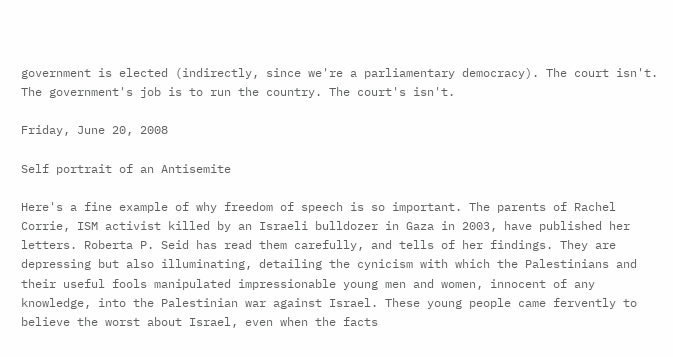government is elected (indirectly, since we're a parliamentary democracy). The court isn't. The government's job is to run the country. The court's isn't.

Friday, June 20, 2008

Self portrait of an Antisemite

Here's a fine example of why freedom of speech is so important. The parents of Rachel Corrie, ISM activist killed by an Israeli bulldozer in Gaza in 2003, have published her letters. Roberta P. Seid has read them carefully, and tells of her findings. They are depressing but also illuminating, detailing the cynicism with which the Palestinians and their useful fools manipulated impressionable young men and women, innocent of any knowledge, into the Palestinian war against Israel. These young people came fervently to believe the worst about Israel, even when the facts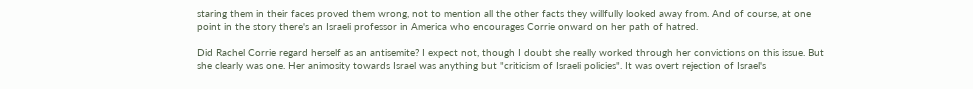staring them in their faces proved them wrong, not to mention all the other facts they willfully looked away from. And of course, at one point in the story there's an Israeli professor in America who encourages Corrie onward on her path of hatred.

Did Rachel Corrie regard herself as an antisemite? I expect not, though I doubt she really worked through her convictions on this issue. But she clearly was one. Her animosity towards Israel was anything but "criticism of Israeli policies". It was overt rejection of Israel's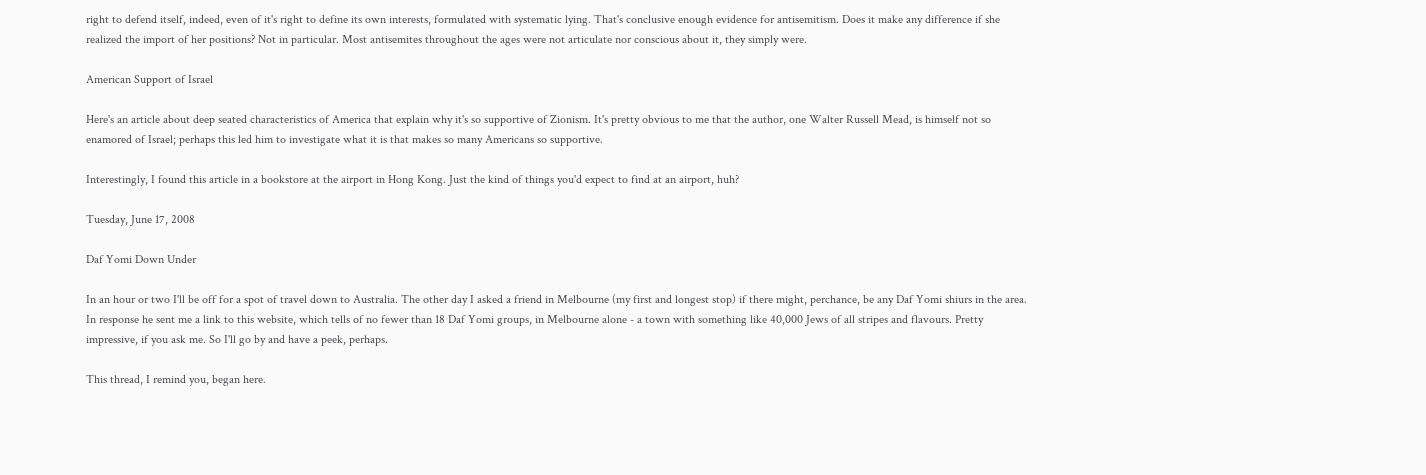right to defend itself, indeed, even of it's right to define its own interests, formulated with systematic lying. That's conclusive enough evidence for antisemitism. Does it make any difference if she realized the import of her positions? Not in particular. Most antisemites throughout the ages were not articulate nor conscious about it, they simply were.

American Support of Israel

Here's an article about deep seated characteristics of America that explain why it's so supportive of Zionism. It's pretty obvious to me that the author, one Walter Russell Mead, is himself not so enamored of Israel; perhaps this led him to investigate what it is that makes so many Americans so supportive.

Interestingly, I found this article in a bookstore at the airport in Hong Kong. Just the kind of things you'd expect to find at an airport, huh?

Tuesday, June 17, 2008

Daf Yomi Down Under

In an hour or two I'll be off for a spot of travel down to Australia. The other day I asked a friend in Melbourne (my first and longest stop) if there might, perchance, be any Daf Yomi shiurs in the area. In response he sent me a link to this website, which tells of no fewer than 18 Daf Yomi groups, in Melbourne alone - a town with something like 40,000 Jews of all stripes and flavours. Pretty impressive, if you ask me. So I'll go by and have a peek, perhaps.

This thread, I remind you, began here.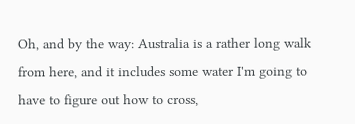Oh, and by the way: Australia is a rather long walk from here, and it includes some water I'm going to have to figure out how to cross,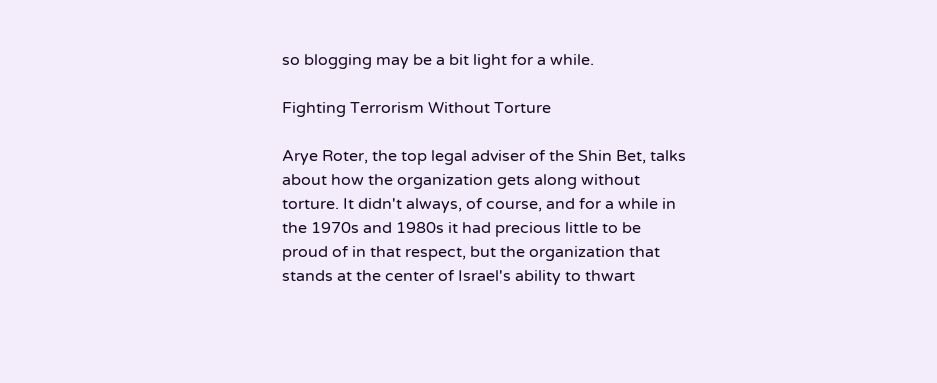so blogging may be a bit light for a while.

Fighting Terrorism Without Torture

Arye Roter, the top legal adviser of the Shin Bet, talks about how the organization gets along without torture. It didn't always, of course, and for a while in the 1970s and 1980s it had precious little to be proud of in that respect, but the organization that stands at the center of Israel's ability to thwart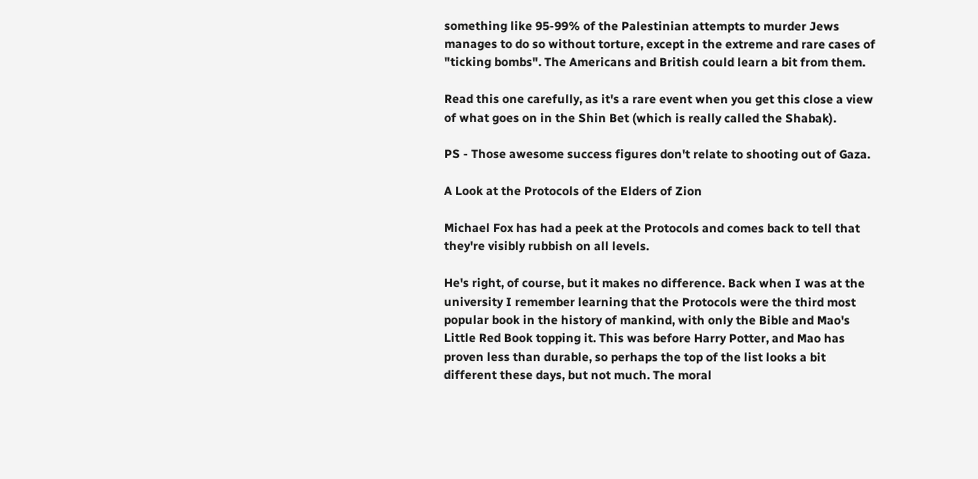something like 95-99% of the Palestinian attempts to murder Jews manages to do so without torture, except in the extreme and rare cases of "ticking bombs". The Americans and British could learn a bit from them.

Read this one carefully, as it's a rare event when you get this close a view of what goes on in the Shin Bet (which is really called the Shabak).

PS - Those awesome success figures don't relate to shooting out of Gaza.

A Look at the Protocols of the Elders of Zion

Michael Fox has had a peek at the Protocols and comes back to tell that they're visibly rubbish on all levels.

He's right, of course, but it makes no difference. Back when I was at the university I remember learning that the Protocols were the third most popular book in the history of mankind, with only the Bible and Mao's Little Red Book topping it. This was before Harry Potter, and Mao has proven less than durable, so perhaps the top of the list looks a bit different these days, but not much. The moral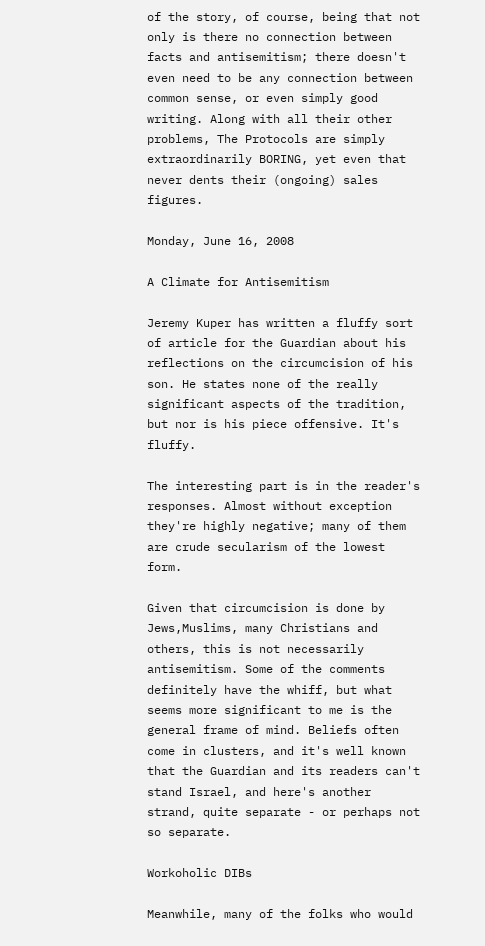of the story, of course, being that not only is there no connection between facts and antisemitism; there doesn't even need to be any connection between common sense, or even simply good writing. Along with all their other problems, The Protocols are simply extraordinarily BORING, yet even that never dents their (ongoing) sales figures.

Monday, June 16, 2008

A Climate for Antisemitism

Jeremy Kuper has written a fluffy sort of article for the Guardian about his reflections on the circumcision of his son. He states none of the really significant aspects of the tradition, but nor is his piece offensive. It's fluffy.

The interesting part is in the reader's responses. Almost without exception they're highly negative; many of them are crude secularism of the lowest form.

Given that circumcision is done by Jews,Muslims, many Christians and others, this is not necessarily antisemitism. Some of the comments definitely have the whiff, but what seems more significant to me is the general frame of mind. Beliefs often come in clusters, and it's well known that the Guardian and its readers can't stand Israel, and here's another strand, quite separate - or perhaps not so separate.

Workoholic DIBs

Meanwhile, many of the folks who would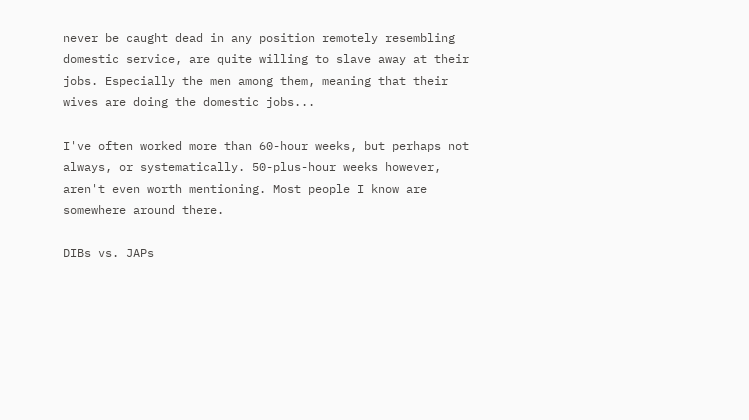never be caught dead in any position remotely resembling domestic service, are quite willing to slave away at their jobs. Especially the men among them, meaning that their wives are doing the domestic jobs...

I've often worked more than 60-hour weeks, but perhaps not always, or systematically. 50-plus-hour weeks however, aren't even worth mentioning. Most people I know are somewhere around there.

DIBs vs. JAPs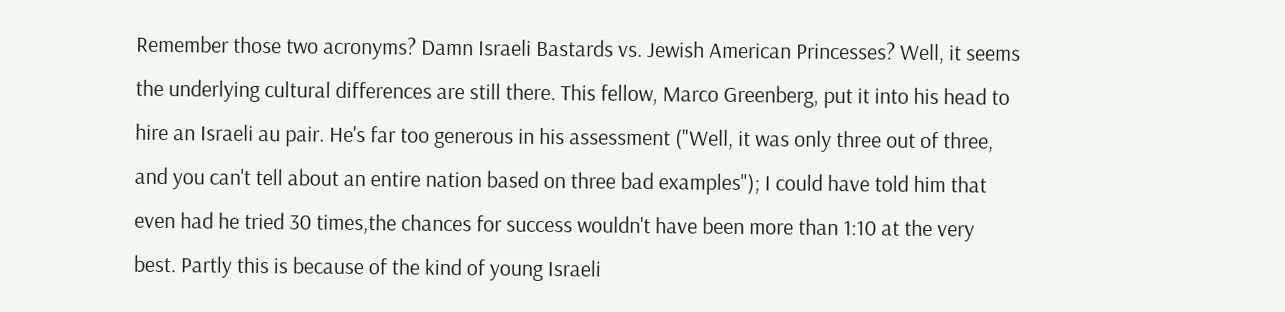Remember those two acronyms? Damn Israeli Bastards vs. Jewish American Princesses? Well, it seems the underlying cultural differences are still there. This fellow, Marco Greenberg, put it into his head to hire an Israeli au pair. He's far too generous in his assessment ("Well, it was only three out of three, and you can't tell about an entire nation based on three bad examples"); I could have told him that even had he tried 30 times,the chances for success wouldn't have been more than 1:10 at the very best. Partly this is because of the kind of young Israeli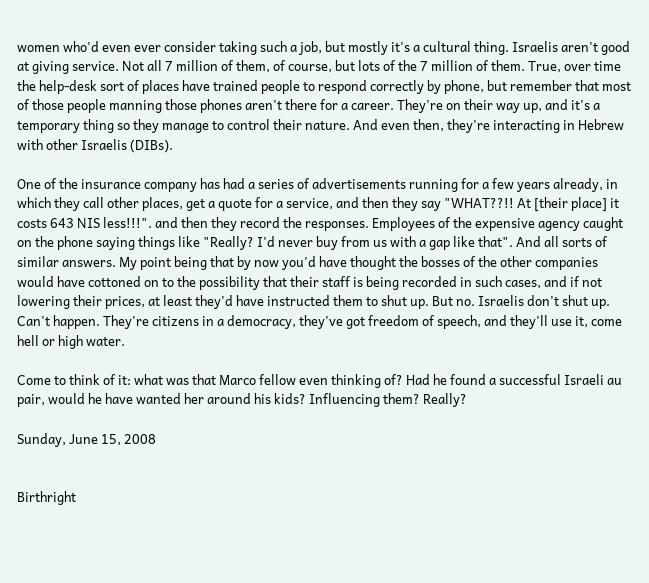women who'd even ever consider taking such a job, but mostly it's a cultural thing. Israelis aren't good at giving service. Not all 7 million of them, of course, but lots of the 7 million of them. True, over time the help-desk sort of places have trained people to respond correctly by phone, but remember that most of those people manning those phones aren't there for a career. They're on their way up, and it's a temporary thing so they manage to control their nature. And even then, they're interacting in Hebrew with other Israelis (DIBs).

One of the insurance company has had a series of advertisements running for a few years already, in which they call other places, get a quote for a service, and then they say "WHAT??!! At [their place] it costs 643 NIS less!!!". and then they record the responses. Employees of the expensive agency caught on the phone saying things like "Really? I'd never buy from us with a gap like that". And all sorts of similar answers. My point being that by now you'd have thought the bosses of the other companies would have cottoned on to the possibility that their staff is being recorded in such cases, and if not lowering their prices, at least they'd have instructed them to shut up. But no. Israelis don't shut up. Can't happen. They're citizens in a democracy, they've got freedom of speech, and they'll use it, come hell or high water.

Come to think of it: what was that Marco fellow even thinking of? Had he found a successful Israeli au pair, would he have wanted her around his kids? Influencing them? Really?

Sunday, June 15, 2008


Birthright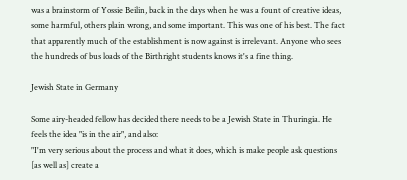was a brainstorm of Yossie Beilin, back in the days when he was a fount of creative ideas, some harmful, others plain wrong, and some important. This was one of his best. The fact that apparently much of the establishment is now against is irrelevant. Anyone who sees the hundreds of bus loads of the Birthright students knows it's a fine thing.

Jewish State in Germany

Some airy-headed fellow has decided there needs to be a Jewish State in Thuringia. He feels the idea "is in the air", and also:
"I'm very serious about the process and what it does, which is make people ask questions [as well as] create a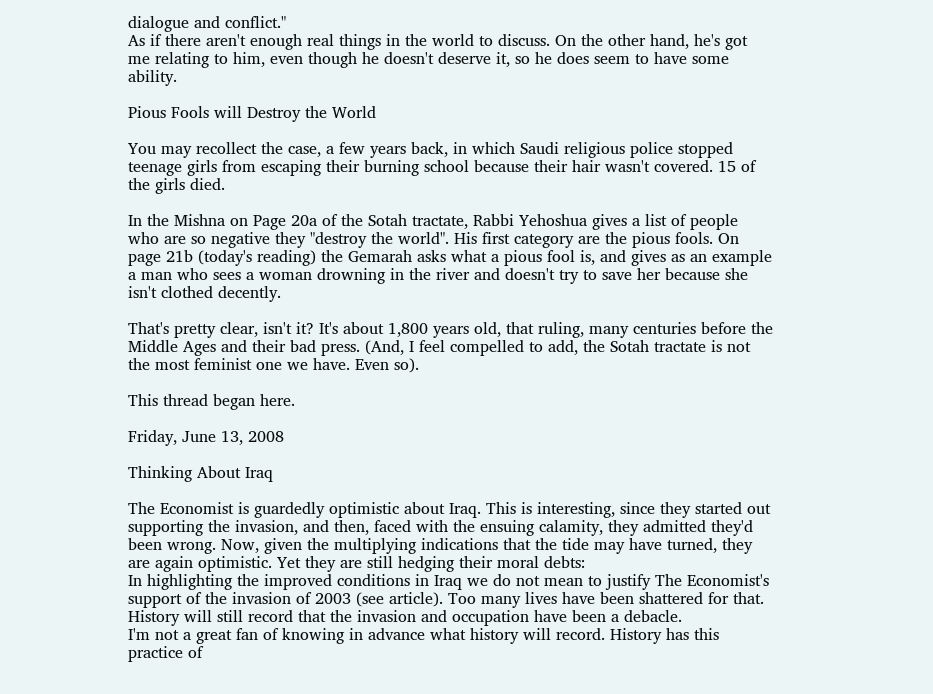dialogue and conflict."
As if there aren't enough real things in the world to discuss. On the other hand, he's got me relating to him, even though he doesn't deserve it, so he does seem to have some ability.

Pious Fools will Destroy the World

You may recollect the case, a few years back, in which Saudi religious police stopped teenage girls from escaping their burning school because their hair wasn't covered. 15 of the girls died.

In the Mishna on Page 20a of the Sotah tractate, Rabbi Yehoshua gives a list of people who are so negative they "destroy the world". His first category are the pious fools. On page 21b (today's reading) the Gemarah asks what a pious fool is, and gives as an example a man who sees a woman drowning in the river and doesn't try to save her because she isn't clothed decently.

That's pretty clear, isn't it? It's about 1,800 years old, that ruling, many centuries before the Middle Ages and their bad press. (And, I feel compelled to add, the Sotah tractate is not the most feminist one we have. Even so).

This thread began here.

Friday, June 13, 2008

Thinking About Iraq

The Economist is guardedly optimistic about Iraq. This is interesting, since they started out supporting the invasion, and then, faced with the ensuing calamity, they admitted they'd been wrong. Now, given the multiplying indications that the tide may have turned, they are again optimistic. Yet they are still hedging their moral debts:
In highlighting the improved conditions in Iraq we do not mean to justify The Economist's support of the invasion of 2003 (see article). Too many lives have been shattered for that. History will still record that the invasion and occupation have been a debacle.
I'm not a great fan of knowing in advance what history will record. History has this practice of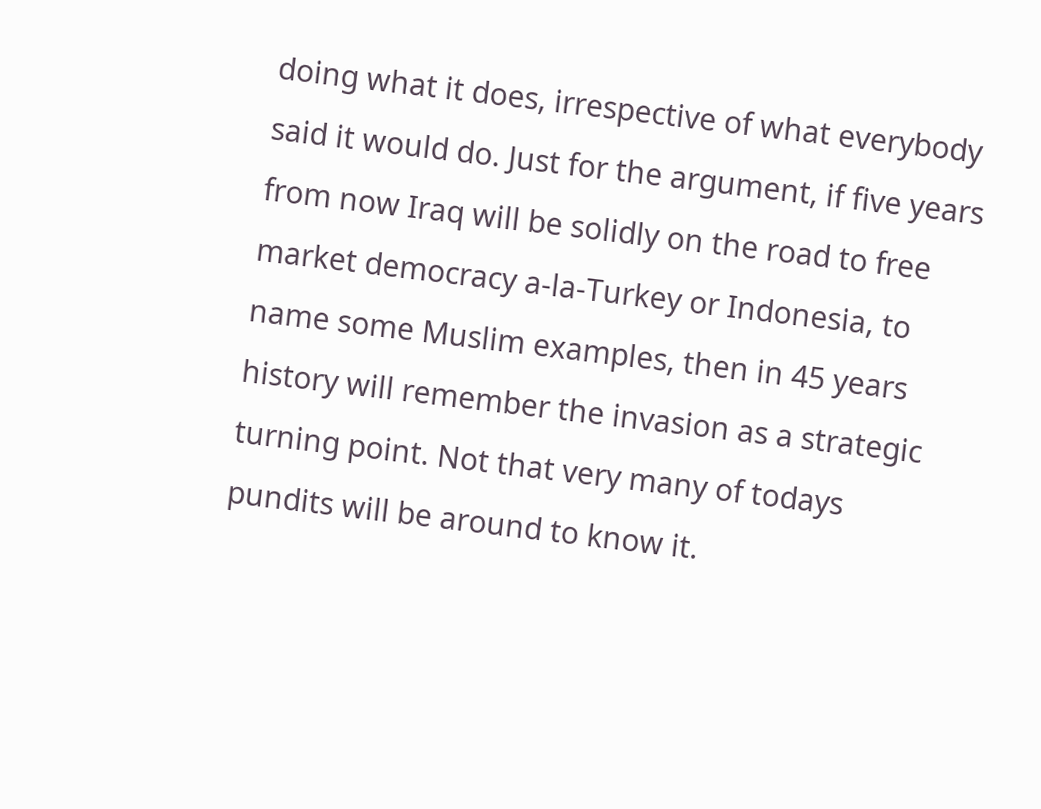doing what it does, irrespective of what everybody said it would do. Just for the argument, if five years from now Iraq will be solidly on the road to free market democracy a-la-Turkey or Indonesia, to name some Muslim examples, then in 45 years history will remember the invasion as a strategic turning point. Not that very many of todays pundits will be around to know it.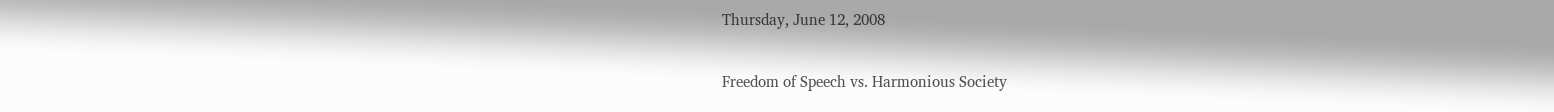Thursday, June 12, 2008

Freedom of Speech vs. Harmonious Society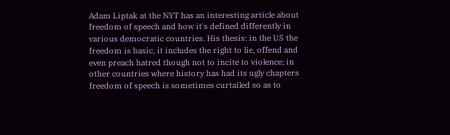Adam Liptak at the NYT has an interesting article about freedom of speech and how it's defined differently in various democratic countries. His thesis: in the US the freedom is basic, it includes the right to lie, offend and even preach hatred though not to incite to violence; in other countries where history has had its ugly chapters freedom of speech is sometimes curtailed so as to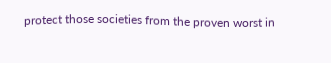protect those societies from the proven worst in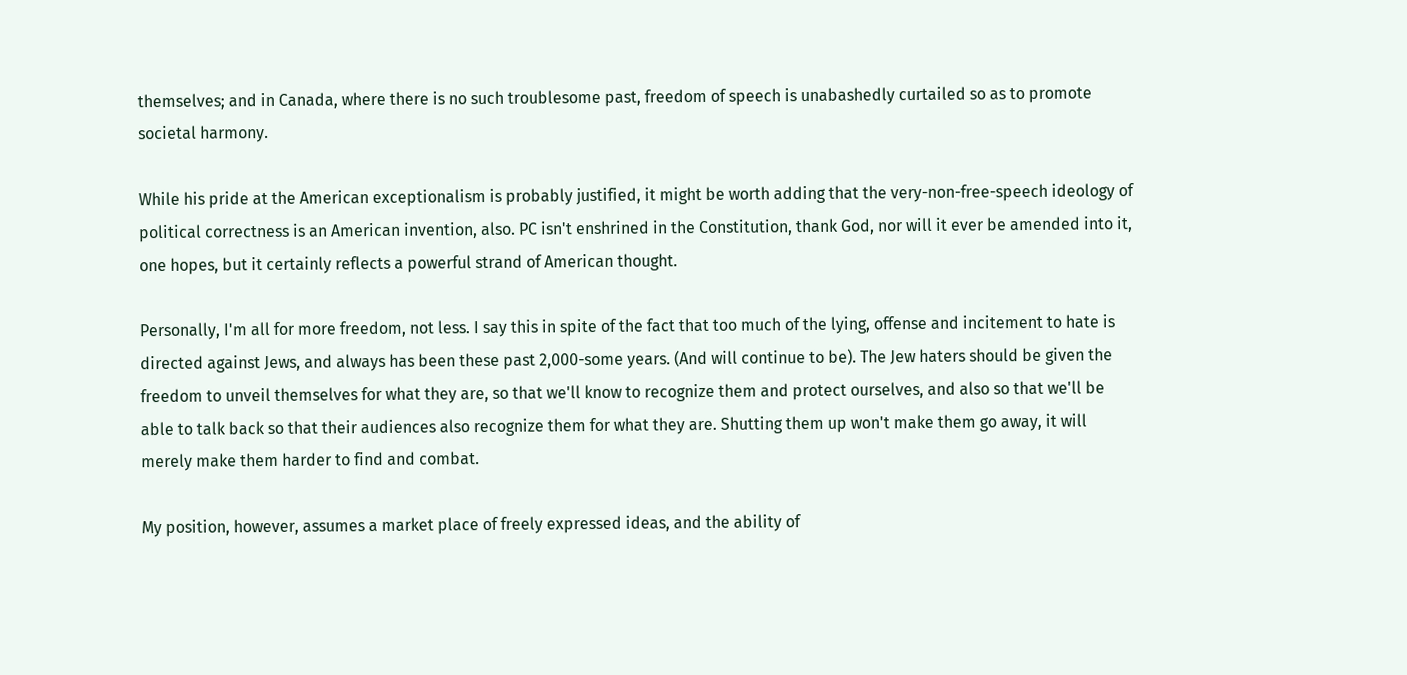themselves; and in Canada, where there is no such troublesome past, freedom of speech is unabashedly curtailed so as to promote societal harmony.

While his pride at the American exceptionalism is probably justified, it might be worth adding that the very-non-free-speech ideology of political correctness is an American invention, also. PC isn't enshrined in the Constitution, thank God, nor will it ever be amended into it, one hopes, but it certainly reflects a powerful strand of American thought.

Personally, I'm all for more freedom, not less. I say this in spite of the fact that too much of the lying, offense and incitement to hate is directed against Jews, and always has been these past 2,000-some years. (And will continue to be). The Jew haters should be given the freedom to unveil themselves for what they are, so that we'll know to recognize them and protect ourselves, and also so that we'll be able to talk back so that their audiences also recognize them for what they are. Shutting them up won't make them go away, it will merely make them harder to find and combat.

My position, however, assumes a market place of freely expressed ideas, and the ability of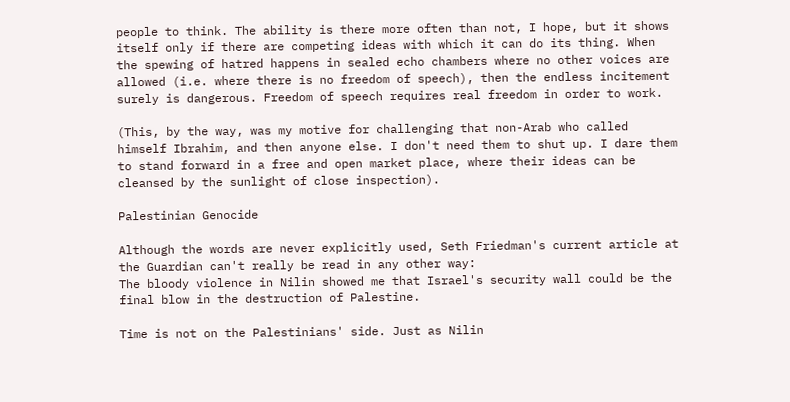people to think. The ability is there more often than not, I hope, but it shows itself only if there are competing ideas with which it can do its thing. When the spewing of hatred happens in sealed echo chambers where no other voices are allowed (i.e. where there is no freedom of speech), then the endless incitement surely is dangerous. Freedom of speech requires real freedom in order to work.

(This, by the way, was my motive for challenging that non-Arab who called himself Ibrahim, and then anyone else. I don't need them to shut up. I dare them to stand forward in a free and open market place, where their ideas can be cleansed by the sunlight of close inspection).

Palestinian Genocide

Although the words are never explicitly used, Seth Friedman's current article at the Guardian can't really be read in any other way:
The bloody violence in Nilin showed me that Israel's security wall could be the final blow in the destruction of Palestine.

Time is not on the Palestinians' side. Just as Nilin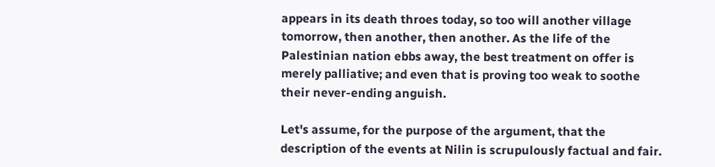appears in its death throes today, so too will another village tomorrow, then another, then another. As the life of the Palestinian nation ebbs away, the best treatment on offer is merely palliative; and even that is proving too weak to soothe their never-ending anguish.

Let's assume, for the purpose of the argument, that the description of the events at Nilin is scrupulously factual and fair.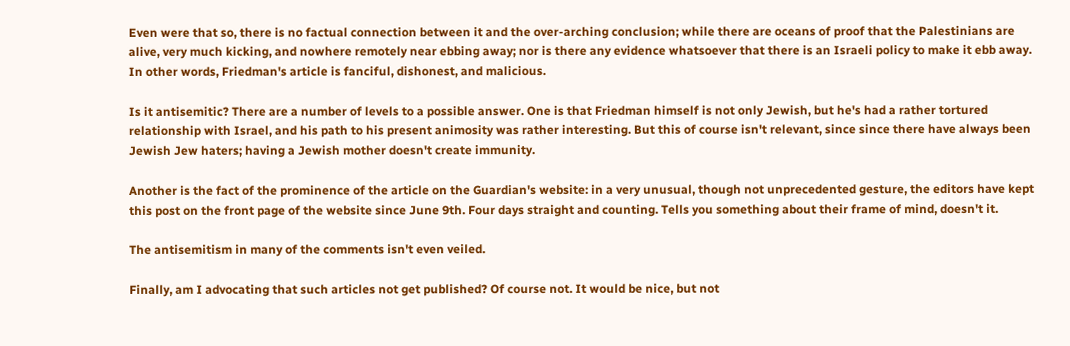Even were that so, there is no factual connection between it and the over-arching conclusion; while there are oceans of proof that the Palestinians are alive, very much kicking, and nowhere remotely near ebbing away; nor is there any evidence whatsoever that there is an Israeli policy to make it ebb away. In other words, Friedman's article is fanciful, dishonest, and malicious.

Is it antisemitic? There are a number of levels to a possible answer. One is that Friedman himself is not only Jewish, but he's had a rather tortured relationship with Israel, and his path to his present animosity was rather interesting. But this of course isn't relevant, since since there have always been Jewish Jew haters; having a Jewish mother doesn't create immunity.

Another is the fact of the prominence of the article on the Guardian's website: in a very unusual, though not unprecedented gesture, the editors have kept this post on the front page of the website since June 9th. Four days straight and counting. Tells you something about their frame of mind, doesn't it.

The antisemitism in many of the comments isn't even veiled.

Finally, am I advocating that such articles not get published? Of course not. It would be nice, but not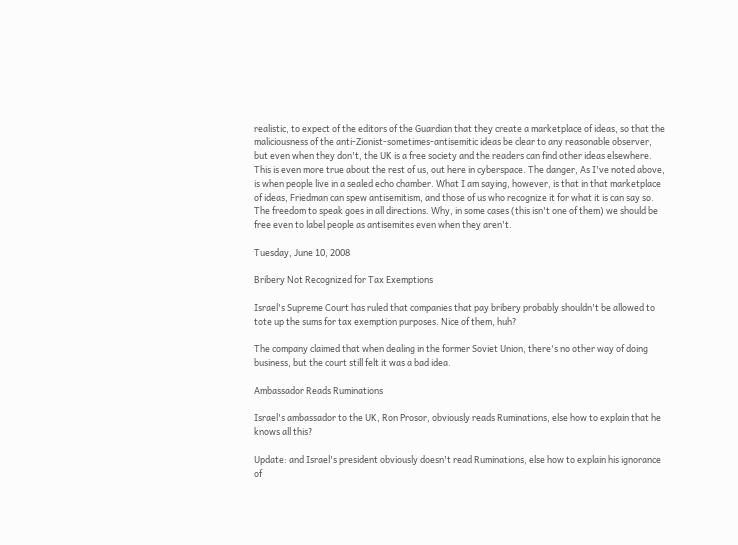realistic, to expect of the editors of the Guardian that they create a marketplace of ideas, so that the maliciousness of the anti-Zionist-sometimes-antisemitic ideas be clear to any reasonable observer, but even when they don't, the UK is a free society and the readers can find other ideas elsewhere. This is even more true about the rest of us, out here in cyberspace. The danger, As I've noted above, is when people live in a sealed echo chamber. What I am saying, however, is that in that marketplace of ideas, Friedman can spew antisemitism, and those of us who recognize it for what it is can say so. The freedom to speak goes in all directions. Why, in some cases (this isn't one of them) we should be free even to label people as antisemites even when they aren't.

Tuesday, June 10, 2008

Bribery Not Recognized for Tax Exemptions

Israel's Supreme Court has ruled that companies that pay bribery probably shouldn't be allowed to tote up the sums for tax exemption purposes. Nice of them, huh?

The company claimed that when dealing in the former Soviet Union, there's no other way of doing business, but the court still felt it was a bad idea.

Ambassador Reads Ruminations

Israel's ambassador to the UK, Ron Prosor, obviously reads Ruminations, else how to explain that he knows all this?

Update: and Israel's president obviously doesn't read Ruminations, else how to explain his ignorance of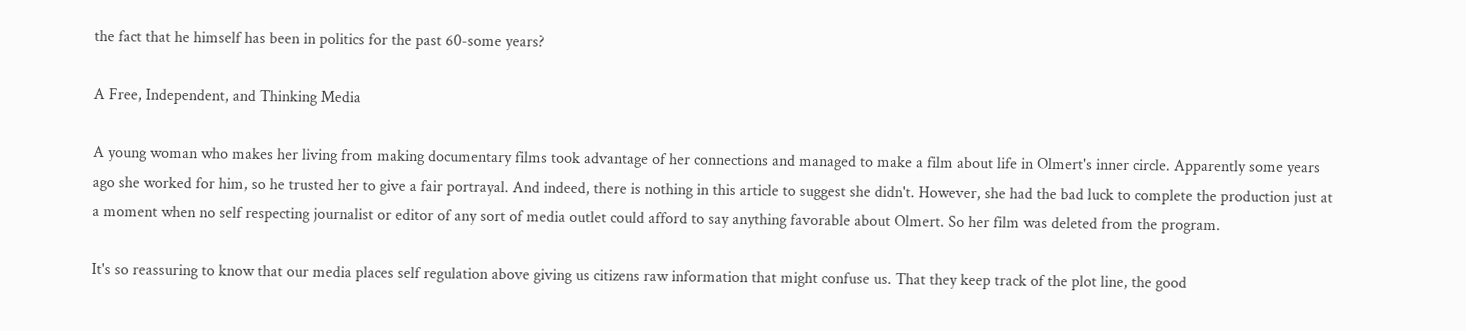the fact that he himself has been in politics for the past 60-some years?

A Free, Independent, and Thinking Media

A young woman who makes her living from making documentary films took advantage of her connections and managed to make a film about life in Olmert's inner circle. Apparently some years ago she worked for him, so he trusted her to give a fair portrayal. And indeed, there is nothing in this article to suggest she didn't. However, she had the bad luck to complete the production just at a moment when no self respecting journalist or editor of any sort of media outlet could afford to say anything favorable about Olmert. So her film was deleted from the program.

It's so reassuring to know that our media places self regulation above giving us citizens raw information that might confuse us. That they keep track of the plot line, the good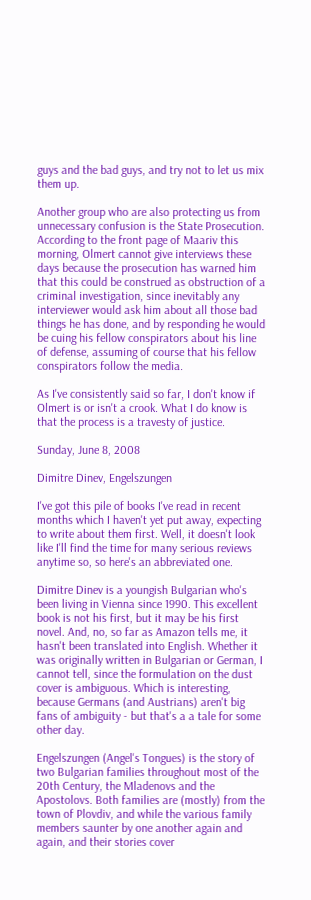guys and the bad guys, and try not to let us mix them up.

Another group who are also protecting us from unnecessary confusion is the State Prosecution. According to the front page of Maariv this morning, Olmert cannot give interviews these days because the prosecution has warned him that this could be construed as obstruction of a criminal investigation, since inevitably any interviewer would ask him about all those bad things he has done, and by responding he would be cuing his fellow conspirators about his line of defense, assuming of course that his fellow conspirators follow the media.

As I've consistently said so far, I don't know if Olmert is or isn't a crook. What I do know is that the process is a travesty of justice.

Sunday, June 8, 2008

Dimitre Dinev, Engelszungen

I've got this pile of books I've read in recent months which I haven't yet put away, expecting to write about them first. Well, it doesn't look like I'll find the time for many serious reviews anytime so, so here's an abbreviated one.

Dimitre Dinev is a youngish Bulgarian who's been living in Vienna since 1990. This excellent book is not his first, but it may be his first novel. And, no, so far as Amazon tells me, it hasn't been translated into English. Whether it was originally written in Bulgarian or German, I cannot tell, since the formulation on the dust cover is ambiguous. Which is interesting, because Germans (and Austrians) aren't big fans of ambiguity - but that's a a tale for some other day.

Engelszungen (Angel's Tongues) is the story of two Bulgarian families throughout most of the 20th Century, the Mladenovs and the Apostolovs. Both families are (mostly) from the town of Plovdiv, and while the various family members saunter by one another again and again, and their stories cover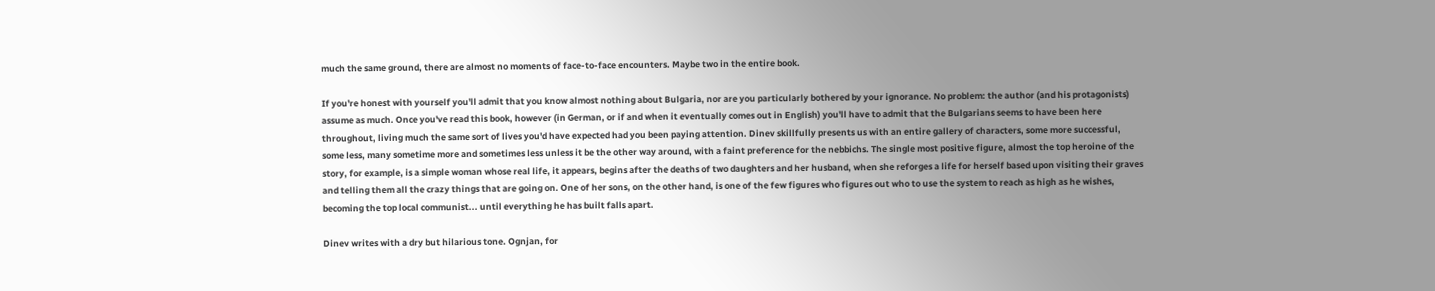much the same ground, there are almost no moments of face-to-face encounters. Maybe two in the entire book.

If you're honest with yourself you'll admit that you know almost nothing about Bulgaria, nor are you particularly bothered by your ignorance. No problem: the author (and his protagonists) assume as much. Once you've read this book, however (in German, or if and when it eventually comes out in English) you'll have to admit that the Bulgarians seems to have been here throughout, living much the same sort of lives you'd have expected had you been paying attention. Dinev skillfully presents us with an entire gallery of characters, some more successful, some less, many sometime more and sometimes less unless it be the other way around, with a faint preference for the nebbichs. The single most positive figure, almost the top heroine of the story, for example, is a simple woman whose real life, it appears, begins after the deaths of two daughters and her husband, when she reforges a life for herself based upon visiting their graves and telling them all the crazy things that are going on. One of her sons, on the other hand, is one of the few figures who figures out who to use the system to reach as high as he wishes, becoming the top local communist... until everything he has built falls apart.

Dinev writes with a dry but hilarious tone. Ognjan, for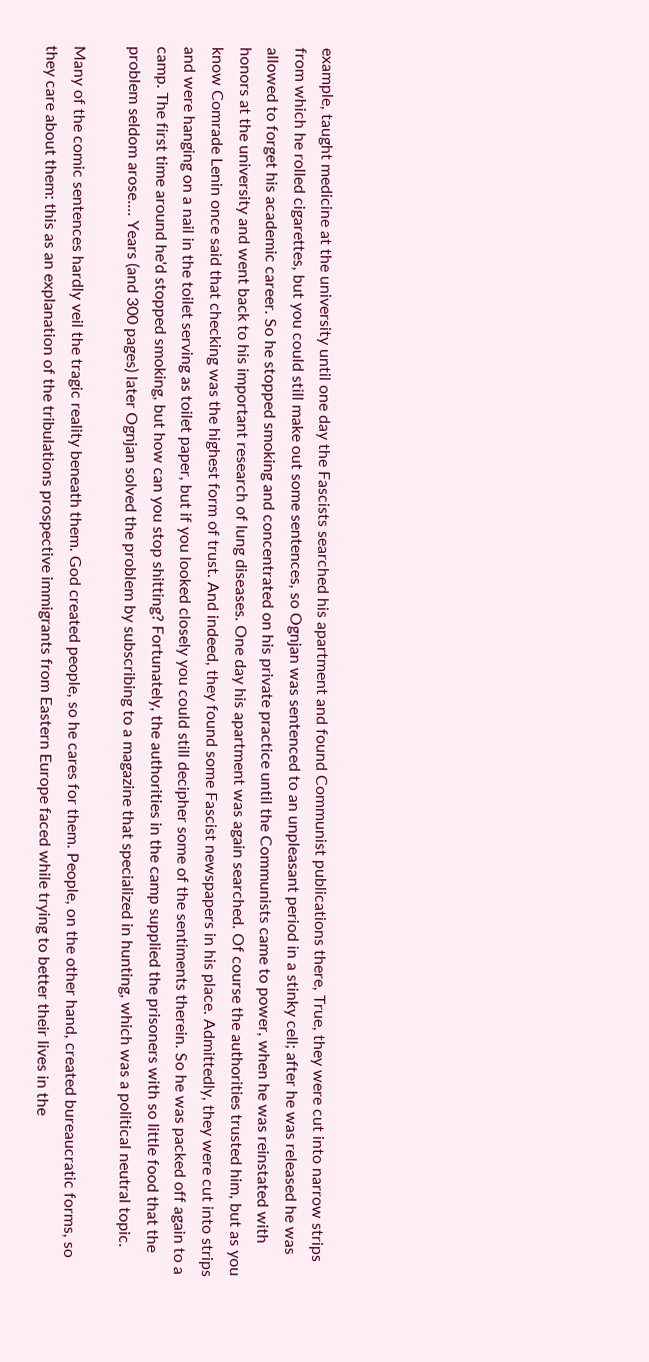example, taught medicine at the university until one day the Fascists searched his apartment and found Communist publications there, True, they were cut into narrow strips from which he rolled cigarettes, but you could still make out some sentences, so Ognjan was sentenced to an unpleasant period in a stinky cell; after he was released he was allowed to forget his academic career. So he stopped smoking and concentrated on his private practice until the Communists came to power, when he was reinstated with honors at the university and went back to his important research of lung diseases. One day his apartment was again searched. Of course the authorities trusted him, but as you know Comrade Lenin once said that checking was the highest form of trust. And indeed, they found some Fascist newspapers in his place. Admittedly, they were cut into strips and were hanging on a nail in the toilet serving as toilet paper, but if you looked closely you could still decipher some of the sentiments therein. So he was packed off again to a camp. The first time around he'd stopped smoking, but how can you stop shitting? Fortunately, the authorities in the camp supplied the prisoners with so little food that the problem seldom arose.... Years (and 300 pages) later Ognjan solved the problem by subscribing to a magazine that specialized in hunting, which was a political neutral topic.

Many of the comic sentences hardly veil the tragic reality beneath them. God created people, so he cares for them. People, on the other hand, created bureaucratic forms, so they care about them: this as an explanation of the tribulations prospective immigrants from Eastern Europe faced while trying to better their lives in the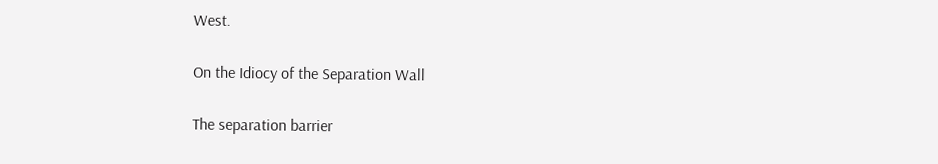West.

On the Idiocy of the Separation Wall

The separation barrier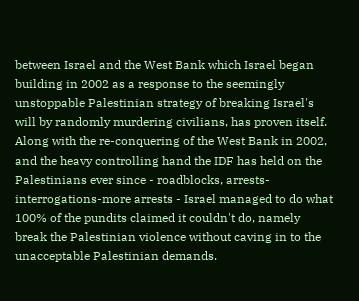between Israel and the West Bank which Israel began building in 2002 as a response to the seemingly unstoppable Palestinian strategy of breaking Israel's will by randomly murdering civilians, has proven itself. Along with the re-conquering of the West Bank in 2002, and the heavy controlling hand the IDF has held on the Palestinians ever since - roadblocks, arrests-interrogations-more arrests - Israel managed to do what 100% of the pundits claimed it couldn't do, namely break the Palestinian violence without caving in to the unacceptable Palestinian demands.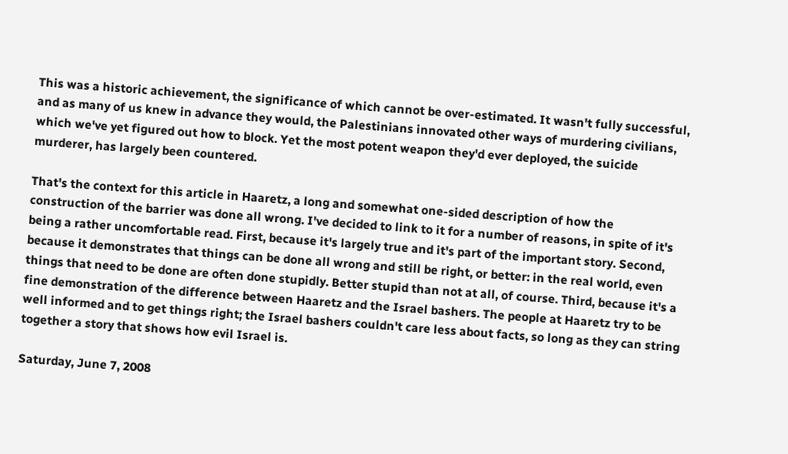This was a historic achievement, the significance of which cannot be over-estimated. It wasn't fully successful, and as many of us knew in advance they would, the Palestinians innovated other ways of murdering civilians, which we've yet figured out how to block. Yet the most potent weapon they'd ever deployed, the suicide murderer, has largely been countered.

That's the context for this article in Haaretz, a long and somewhat one-sided description of how the construction of the barrier was done all wrong. I've decided to link to it for a number of reasons, in spite of it's being a rather uncomfortable read. First, because it's largely true and it's part of the important story. Second, because it demonstrates that things can be done all wrong and still be right, or better: in the real world, even things that need to be done are often done stupidly. Better stupid than not at all, of course. Third, because it's a fine demonstration of the difference between Haaretz and the Israel bashers. The people at Haaretz try to be well informed and to get things right; the Israel bashers couldn't care less about facts, so long as they can string together a story that shows how evil Israel is.

Saturday, June 7, 2008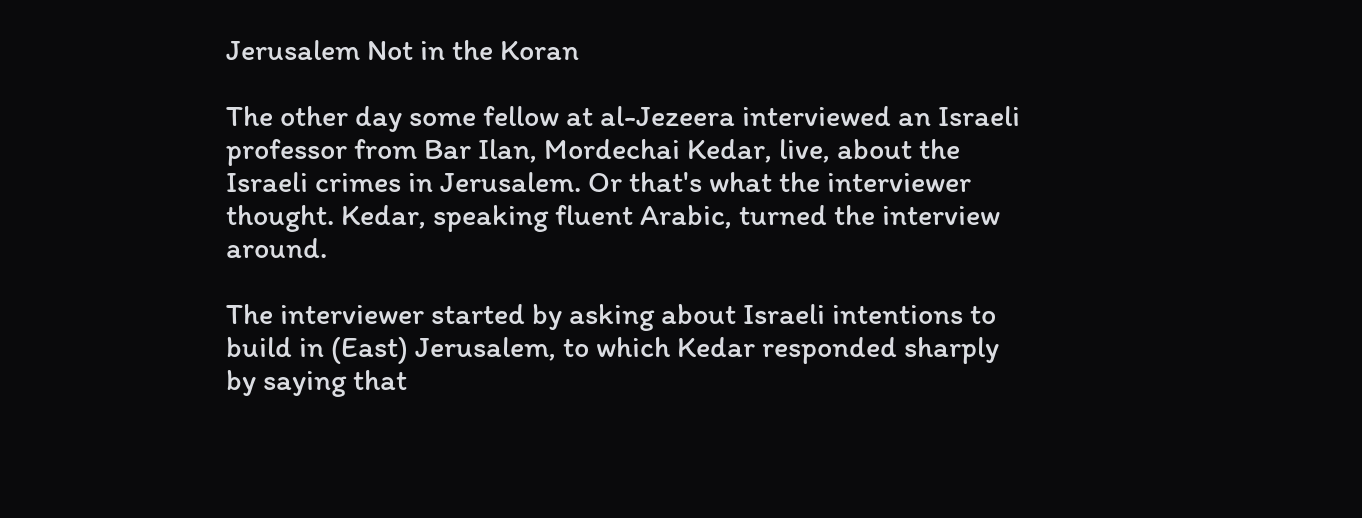Jerusalem Not in the Koran

The other day some fellow at al-Jezeera interviewed an Israeli professor from Bar Ilan, Mordechai Kedar, live, about the Israeli crimes in Jerusalem. Or that's what the interviewer thought. Kedar, speaking fluent Arabic, turned the interview around.

The interviewer started by asking about Israeli intentions to build in (East) Jerusalem, to which Kedar responded sharply by saying that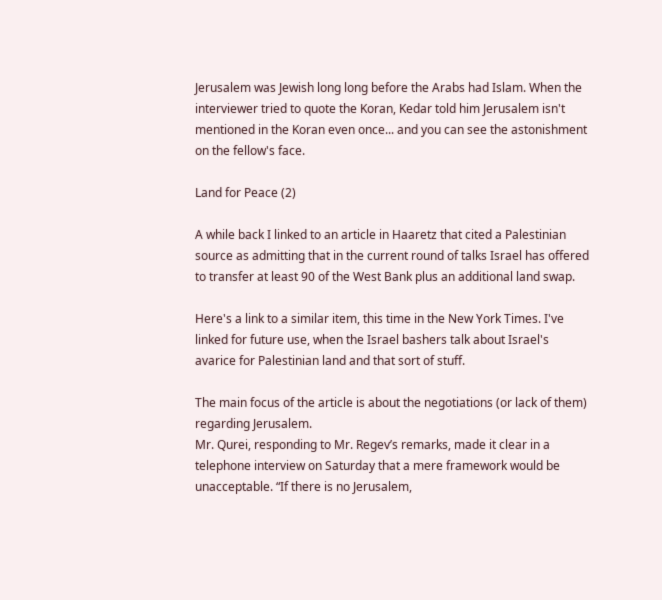Jerusalem was Jewish long long before the Arabs had Islam. When the interviewer tried to quote the Koran, Kedar told him Jerusalem isn't mentioned in the Koran even once... and you can see the astonishment on the fellow's face.

Land for Peace (2)

A while back I linked to an article in Haaretz that cited a Palestinian source as admitting that in the current round of talks Israel has offered to transfer at least 90 of the West Bank plus an additional land swap.

Here's a link to a similar item, this time in the New York Times. I've linked for future use, when the Israel bashers talk about Israel's avarice for Palestinian land and that sort of stuff.

The main focus of the article is about the negotiations (or lack of them) regarding Jerusalem.
Mr. Qurei, responding to Mr. Regev’s remarks, made it clear in a telephone interview on Saturday that a mere framework would be unacceptable. “If there is no Jerusalem,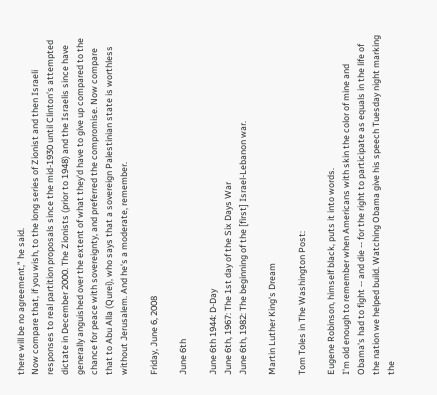there will be no agreement,” he said.
Now compare that, if you wish, to the long series of Zionist and then Israeli responses to real partition proposals since the mid-1930 until Clinton's attempted dictate in December 2000. The Zionists (prior to 1948) and the Israelis since have generally anguished over the extent of what they'd have to give up compared to the chance for peace with sovereignty, and preferred the compromise. Now compare that to Abu Alla (Qurei), who says that a sovereign Palestinian state is worthless without Jerusalem. And he's a moderate, remember.

Friday, June 6, 2008

June 6th

June 6th 1944: D-Day
June 6th, 1967: The 1st day of the Six Days War
June 6th, 1982: The beginning of the [first] Israel-Lebanon war.

Martin Luther King's Dream

Tom Toles in The Washington Post:

Eugene Robinson, himself black, puts it into words.
I'm old enough to remember when Americans with skin the color of mine and Obama's had to fight -- and die -- for the right to participate as equals in the life of the nation we helped build. Watching Obama give his speech Tuesday night marking the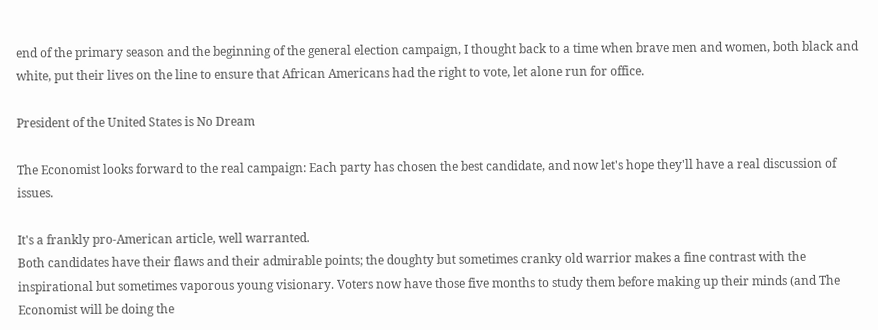end of the primary season and the beginning of the general election campaign, I thought back to a time when brave men and women, both black and white, put their lives on the line to ensure that African Americans had the right to vote, let alone run for office.

President of the United States is No Dream

The Economist looks forward to the real campaign: Each party has chosen the best candidate, and now let's hope they'll have a real discussion of issues.

It's a frankly pro-American article, well warranted.
Both candidates have their flaws and their admirable points; the doughty but sometimes cranky old warrior makes a fine contrast with the inspirational but sometimes vaporous young visionary. Voters now have those five months to study them before making up their minds (and The Economist will be doing the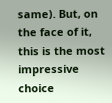same). But, on the face of it, this is the most impressive choice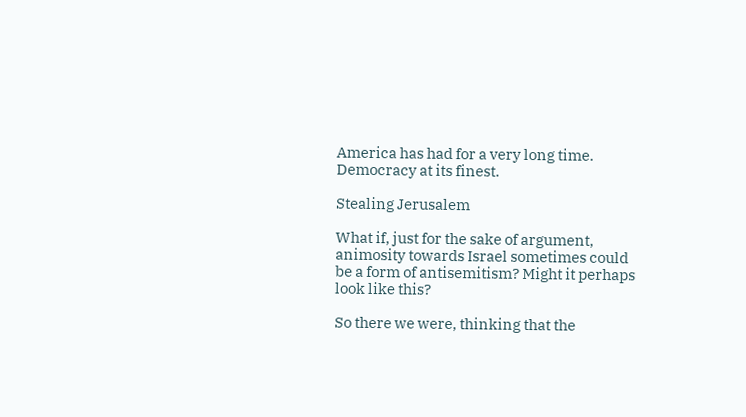America has had for a very long time.
Democracy at its finest.

Stealing Jerusalem

What if, just for the sake of argument, animosity towards Israel sometimes could be a form of antisemitism? Might it perhaps look like this?

So there we were, thinking that the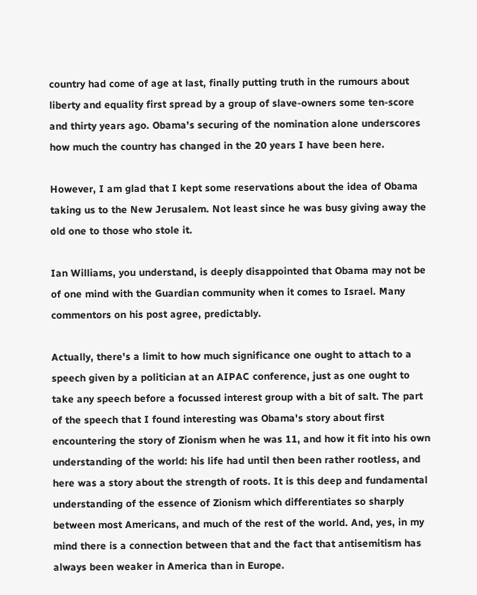country had come of age at last, finally putting truth in the rumours about liberty and equality first spread by a group of slave-owners some ten-score and thirty years ago. Obama's securing of the nomination alone underscores how much the country has changed in the 20 years I have been here.

However, I am glad that I kept some reservations about the idea of Obama taking us to the New Jerusalem. Not least since he was busy giving away the old one to those who stole it.

Ian Williams, you understand, is deeply disappointed that Obama may not be of one mind with the Guardian community when it comes to Israel. Many commentors on his post agree, predictably.

Actually, there's a limit to how much significance one ought to attach to a speech given by a politician at an AIPAC conference, just as one ought to take any speech before a focussed interest group with a bit of salt. The part of the speech that I found interesting was Obama's story about first encountering the story of Zionism when he was 11, and how it fit into his own understanding of the world: his life had until then been rather rootless, and here was a story about the strength of roots. It is this deep and fundamental understanding of the essence of Zionism which differentiates so sharply between most Americans, and much of the rest of the world. And, yes, in my mind there is a connection between that and the fact that antisemitism has always been weaker in America than in Europe.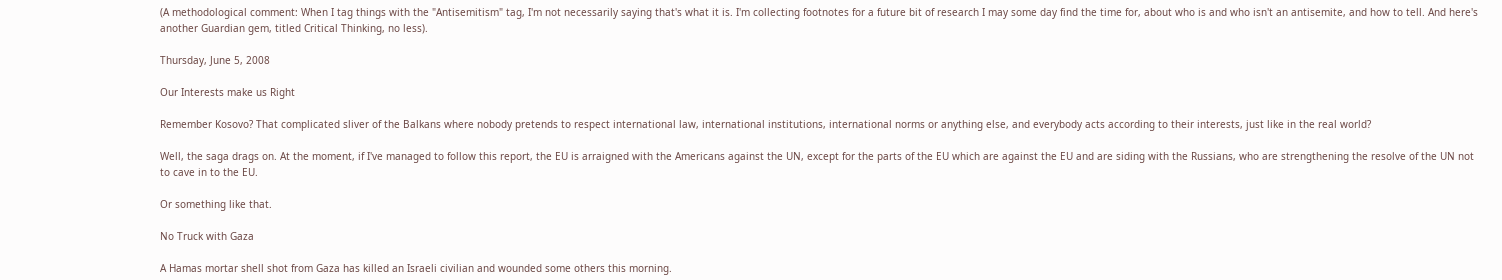(A methodological comment: When I tag things with the "Antisemitism" tag, I'm not necessarily saying that's what it is. I'm collecting footnotes for a future bit of research I may some day find the time for, about who is and who isn't an antisemite, and how to tell. And here's another Guardian gem, titled Critical Thinking, no less).

Thursday, June 5, 2008

Our Interests make us Right

Remember Kosovo? That complicated sliver of the Balkans where nobody pretends to respect international law, international institutions, international norms or anything else, and everybody acts according to their interests, just like in the real world?

Well, the saga drags on. At the moment, if I've managed to follow this report, the EU is arraigned with the Americans against the UN, except for the parts of the EU which are against the EU and are siding with the Russians, who are strengthening the resolve of the UN not to cave in to the EU.

Or something like that.

No Truck with Gaza

A Hamas mortar shell shot from Gaza has killed an Israeli civilian and wounded some others this morning.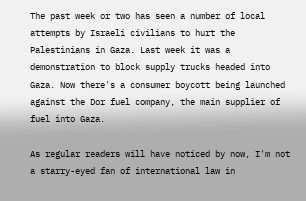The past week or two has seen a number of local attempts by Israeli civilians to hurt the Palestinians in Gaza. Last week it was a demonstration to block supply trucks headed into Gaza. Now there's a consumer boycott being launched against the Dor fuel company, the main supplier of fuel into Gaza.

As regular readers will have noticed by now, I'm not a starry-eyed fan of international law in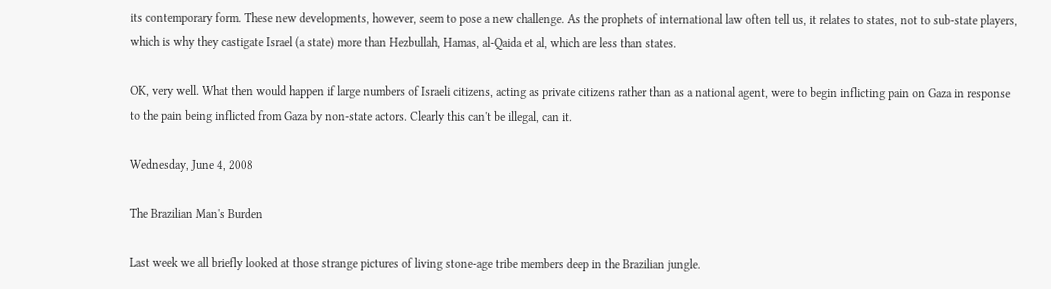its contemporary form. These new developments, however, seem to pose a new challenge. As the prophets of international law often tell us, it relates to states, not to sub-state players, which is why they castigate Israel (a state) more than Hezbullah, Hamas, al-Qaida et al, which are less than states.

OK, very well. What then would happen if large numbers of Israeli citizens, acting as private citizens rather than as a national agent, were to begin inflicting pain on Gaza in response to the pain being inflicted from Gaza by non-state actors. Clearly this can't be illegal, can it.

Wednesday, June 4, 2008

The Brazilian Man's Burden

Last week we all briefly looked at those strange pictures of living stone-age tribe members deep in the Brazilian jungle.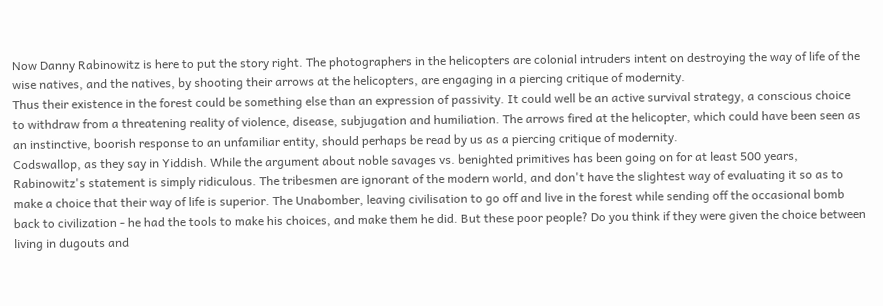Now Danny Rabinowitz is here to put the story right. The photographers in the helicopters are colonial intruders intent on destroying the way of life of the wise natives, and the natives, by shooting their arrows at the helicopters, are engaging in a piercing critique of modernity.
Thus their existence in the forest could be something else than an expression of passivity. It could well be an active survival strategy, a conscious choice to withdraw from a threatening reality of violence, disease, subjugation and humiliation. The arrows fired at the helicopter, which could have been seen as an instinctive, boorish response to an unfamiliar entity, should perhaps be read by us as a piercing critique of modernity.
Codswallop, as they say in Yiddish. While the argument about noble savages vs. benighted primitives has been going on for at least 500 years, Rabinowitz's statement is simply ridiculous. The tribesmen are ignorant of the modern world, and don't have the slightest way of evaluating it so as to make a choice that their way of life is superior. The Unabomber, leaving civilisation to go off and live in the forest while sending off the occasional bomb back to civilization - he had the tools to make his choices, and make them he did. But these poor people? Do you think if they were given the choice between living in dugouts and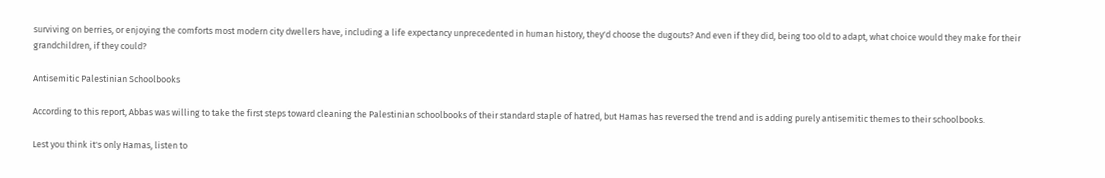surviving on berries, or enjoying the comforts most modern city dwellers have, including a life expectancy unprecedented in human history, they'd choose the dugouts? And even if they did, being too old to adapt, what choice would they make for their grandchildren, if they could?

Antisemitic Palestinian Schoolbooks

According to this report, Abbas was willing to take the first steps toward cleaning the Palestinian schoolbooks of their standard staple of hatred, but Hamas has reversed the trend and is adding purely antisemitic themes to their schoolbooks.

Lest you think it's only Hamas, listen to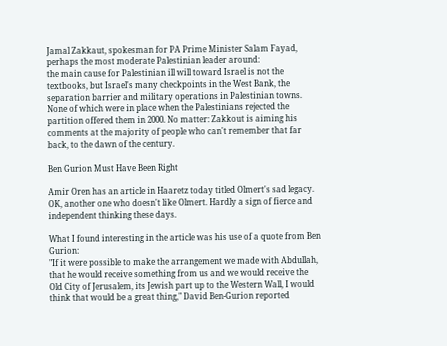Jamal Zakkaut, spokesman for PA Prime Minister Salam Fayad, perhaps the most moderate Palestinian leader around:
the main cause for Palestinian ill will toward Israel is not the textbooks, but Israel's many checkpoints in the West Bank, the separation barrier and military operations in Palestinian towns.
None of which were in place when the Palestinians rejected the partition offered them in 2000. No matter: Zakkout is aiming his comments at the majority of people who can't remember that far back, to the dawn of the century.

Ben Gurion Must Have Been Right

Amir Oren has an article in Haaretz today titled Olmert's sad legacy. OK, another one who doesn't like Olmert. Hardly a sign of fierce and independent thinking these days.

What I found interesting in the article was his use of a quote from Ben Gurion:
"If it were possible to make the arrangement we made with Abdullah, that he would receive something from us and we would receive the Old City of Jerusalem, its Jewish part up to the Western Wall, I would think that would be a great thing," David Ben-Gurion reported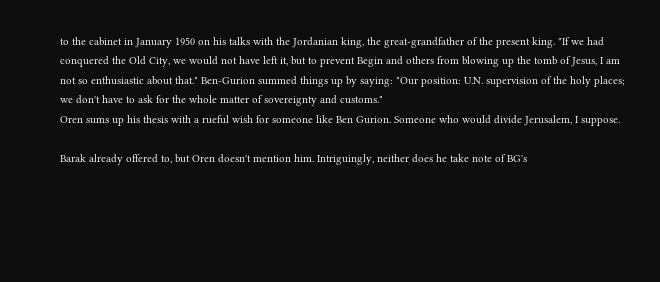to the cabinet in January 1950 on his talks with the Jordanian king, the great-grandfather of the present king. "If we had conquered the Old City, we would not have left it, but to prevent Begin and others from blowing up the tomb of Jesus, I am not so enthusiastic about that." Ben-Gurion summed things up by saying: "Our position: U.N. supervision of the holy places; we don't have to ask for the whole matter of sovereignty and customs."
Oren sums up his thesis with a rueful wish for someone like Ben Gurion. Someone who would divide Jerusalem, I suppose.

Barak already offered to, but Oren doesn't mention him. Intriguingly, neither does he take note of BG's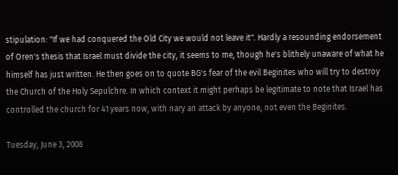stipulation: "If we had conquered the Old City we would not leave it". Hardly a resounding endorsement of Oren's thesis that Israel must divide the city, it seems to me, though he's blithely unaware of what he himself has just written. He then goes on to quote BG's fear of the evil Beginites who will try to destroy the Church of the Holy Sepulchre. In which context it might perhaps be legitimate to note that Israel has controlled the church for 41 years now, with nary an attack by anyone, not even the Beginites.

Tuesday, June 3, 2008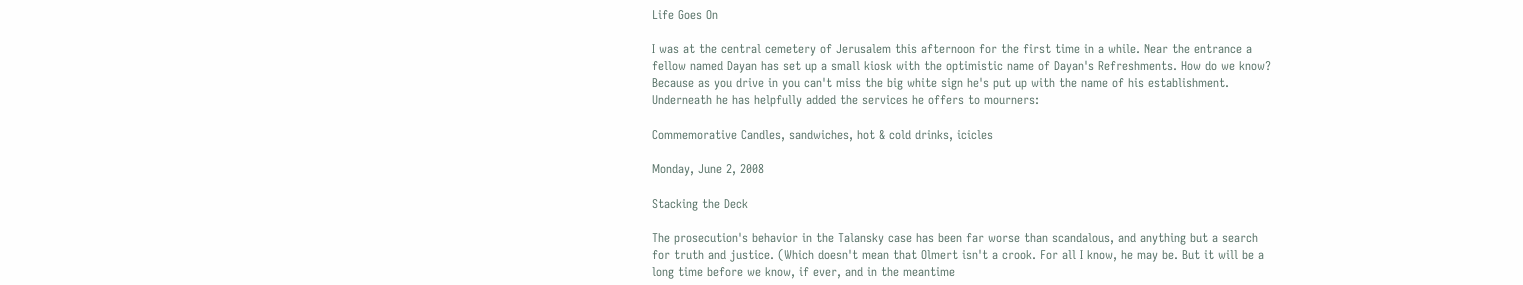Life Goes On

I was at the central cemetery of Jerusalem this afternoon for the first time in a while. Near the entrance a fellow named Dayan has set up a small kiosk with the optimistic name of Dayan's Refreshments. How do we know? Because as you drive in you can't miss the big white sign he's put up with the name of his establishment. Underneath he has helpfully added the services he offers to mourners:

Commemorative Candles, sandwiches, hot & cold drinks, icicles

Monday, June 2, 2008

Stacking the Deck

The prosecution's behavior in the Talansky case has been far worse than scandalous, and anything but a search for truth and justice. (Which doesn't mean that Olmert isn't a crook. For all I know, he may be. But it will be a long time before we know, if ever, and in the meantime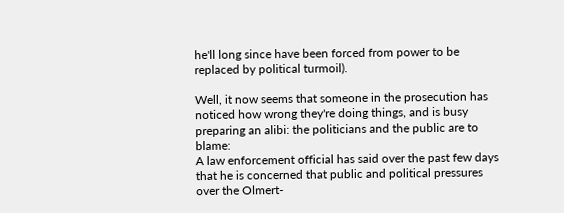he'll long since have been forced from power to be replaced by political turmoil).

Well, it now seems that someone in the prosecution has noticed how wrong they're doing things, and is busy preparing an alibi: the politicians and the public are to blame:
A law enforcement official has said over the past few days that he is concerned that public and political pressures over the Olmert-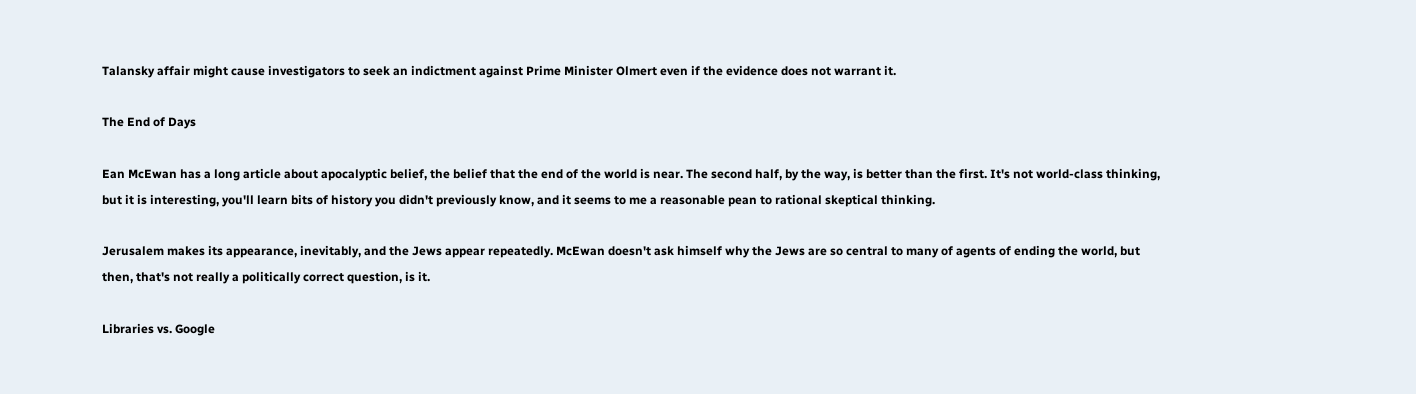Talansky affair might cause investigators to seek an indictment against Prime Minister Olmert even if the evidence does not warrant it.

The End of Days

Ean McEwan has a long article about apocalyptic belief, the belief that the end of the world is near. The second half, by the way, is better than the first. It's not world-class thinking, but it is interesting, you'll learn bits of history you didn't previously know, and it seems to me a reasonable pean to rational skeptical thinking.

Jerusalem makes its appearance, inevitably, and the Jews appear repeatedly. McEwan doesn't ask himself why the Jews are so central to many of agents of ending the world, but then, that's not really a politically correct question, is it.

Libraries vs. Google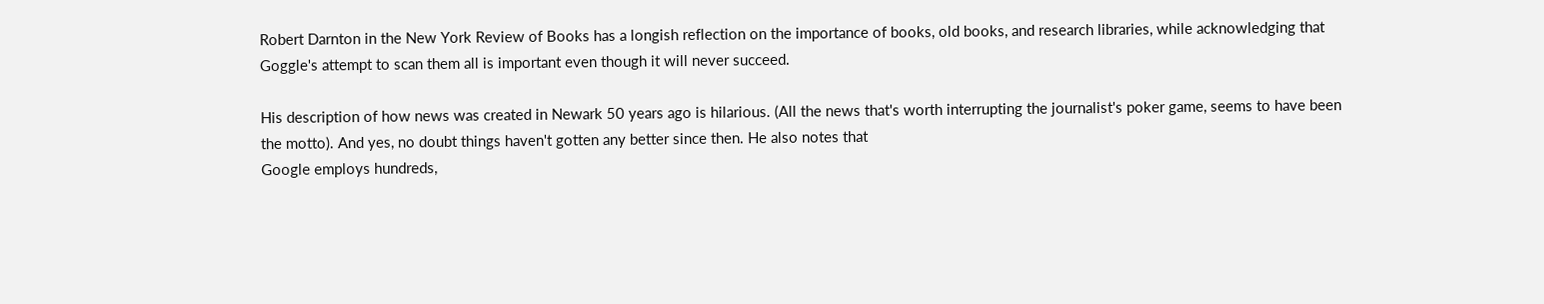Robert Darnton in the New York Review of Books has a longish reflection on the importance of books, old books, and research libraries, while acknowledging that Goggle's attempt to scan them all is important even though it will never succeed.

His description of how news was created in Newark 50 years ago is hilarious. (All the news that's worth interrupting the journalist's poker game, seems to have been the motto). And yes, no doubt things haven't gotten any better since then. He also notes that
Google employs hundreds,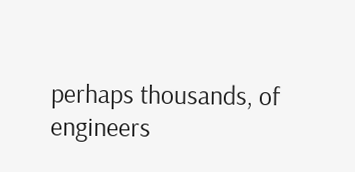perhaps thousands, of engineers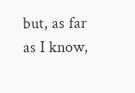but, as far as I know,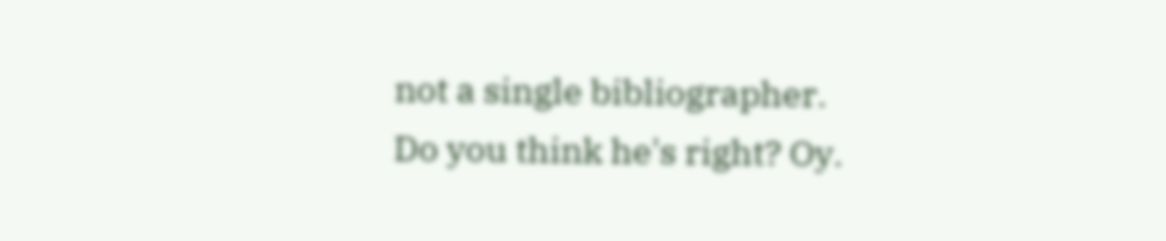not a single bibliographer.
Do you think he's right? Oy.